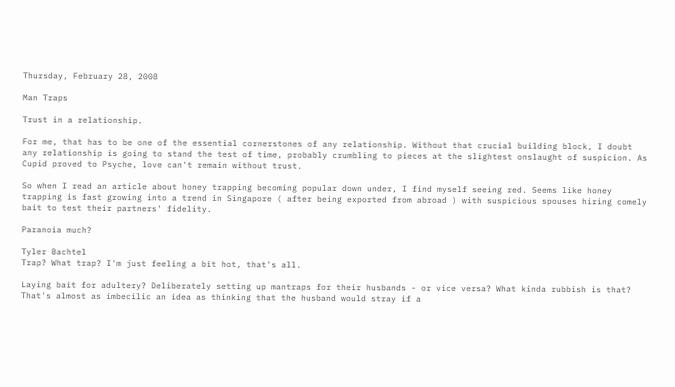Thursday, February 28, 2008

Man Traps

Trust in a relationship.

For me, that has to be one of the essential cornerstones of any relationship. Without that crucial building block, I doubt any relationship is going to stand the test of time, probably crumbling to pieces at the slightest onslaught of suspicion. As Cupid proved to Psyche, love can't remain without trust.

So when I read an article about honey trapping becoming popular down under, I find myself seeing red. Seems like honey trapping is fast growing into a trend in Singapore ( after being exported from abroad ) with suspicious spouses hiring comely bait to test their partners' fidelity.

Paranoia much?

Tyler Bachtel
Trap? What trap? I'm just feeling a bit hot, that's all.

Laying bait for adultery? Deliberately setting up mantraps for their husbands - or vice versa? What kinda rubbish is that? That's almost as imbecilic an idea as thinking that the husband would stray if a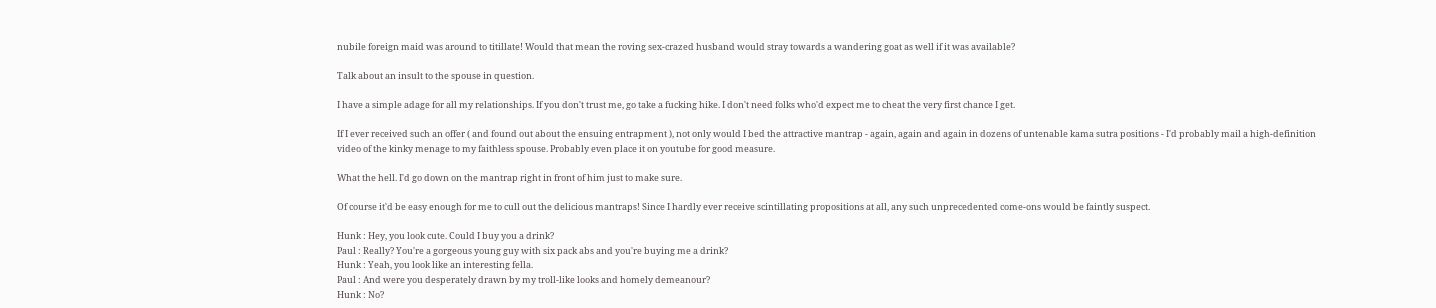nubile foreign maid was around to titillate! Would that mean the roving sex-crazed husband would stray towards a wandering goat as well if it was available?

Talk about an insult to the spouse in question.

I have a simple adage for all my relationships. If you don't trust me, go take a fucking hike. I don't need folks who'd expect me to cheat the very first chance I get.

If I ever received such an offer ( and found out about the ensuing entrapment ), not only would I bed the attractive mantrap - again, again and again in dozens of untenable kama sutra positions - I'd probably mail a high-definition video of the kinky menage to my faithless spouse. Probably even place it on youtube for good measure.

What the hell. I'd go down on the mantrap right in front of him just to make sure.

Of course it'd be easy enough for me to cull out the delicious mantraps! Since I hardly ever receive scintillating propositions at all, any such unprecedented come-ons would be faintly suspect.

Hunk : Hey, you look cute. Could I buy you a drink?
Paul : Really? You're a gorgeous young guy with six pack abs and you're buying me a drink?
Hunk : Yeah, you look like an interesting fella.
Paul : And were you desperately drawn by my troll-like looks and homely demeanour?
Hunk : No?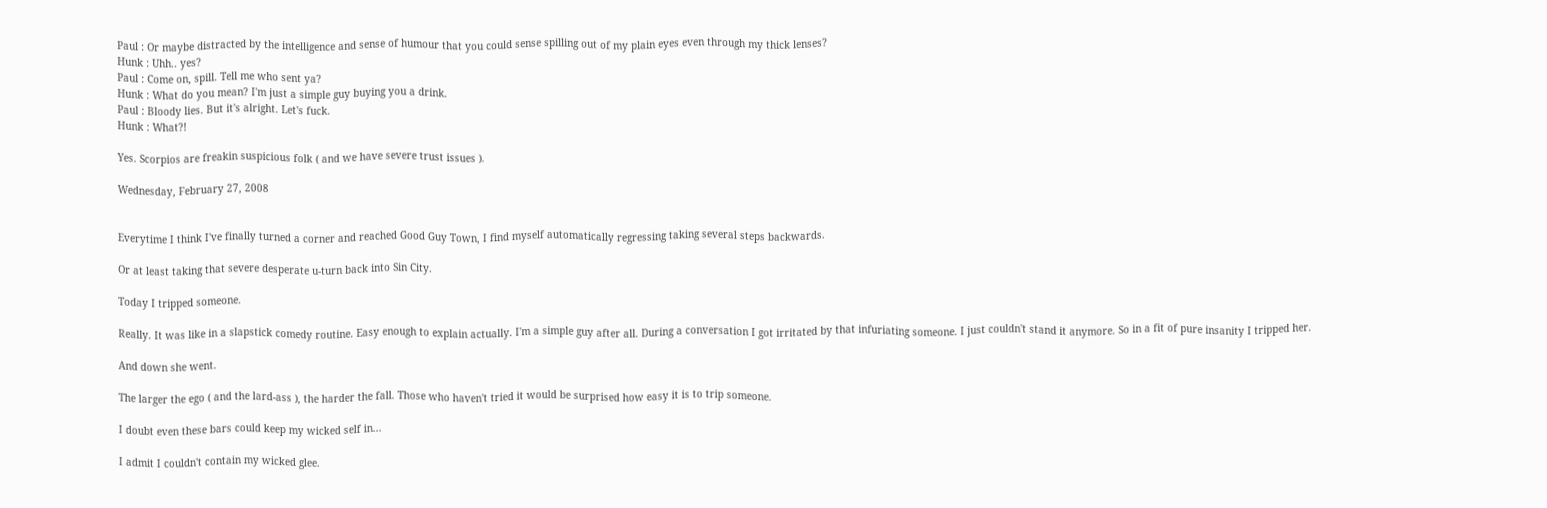Paul : Or maybe distracted by the intelligence and sense of humour that you could sense spilling out of my plain eyes even through my thick lenses?
Hunk : Uhh.. yes?
Paul : Come on, spill. Tell me who sent ya?
Hunk : What do you mean? I'm just a simple guy buying you a drink.
Paul : Bloody lies. But it's alright. Let's fuck.
Hunk : What?!

Yes. Scorpios are freakin suspicious folk ( and we have severe trust issues ).

Wednesday, February 27, 2008


Everytime I think I've finally turned a corner and reached Good Guy Town, I find myself automatically regressing taking several steps backwards.

Or at least taking that severe desperate u-turn back into Sin City.

Today I tripped someone.

Really. It was like in a slapstick comedy routine. Easy enough to explain actually. I'm a simple guy after all. During a conversation I got irritated by that infuriating someone. I just couldn't stand it anymore. So in a fit of pure insanity I tripped her.

And down she went.

The larger the ego ( and the lard-ass ), the harder the fall. Those who haven't tried it would be surprised how easy it is to trip someone.

I doubt even these bars could keep my wicked self in...

I admit I couldn't contain my wicked glee.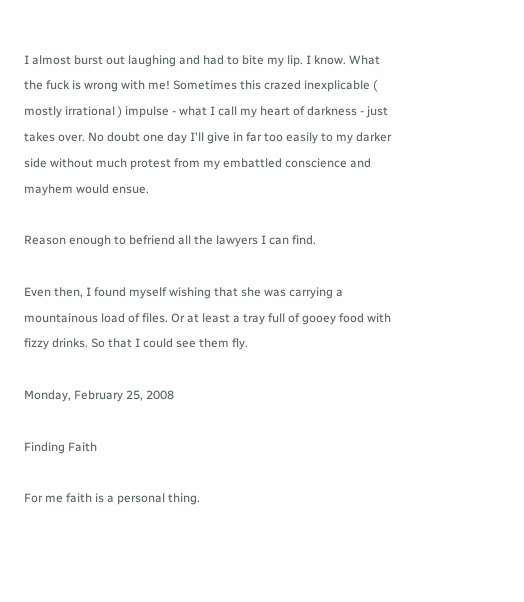I almost burst out laughing and had to bite my lip. I know. What the fuck is wrong with me! Sometimes this crazed inexplicable ( mostly irrational ) impulse - what I call my heart of darkness - just takes over. No doubt one day I'll give in far too easily to my darker side without much protest from my embattled conscience and mayhem would ensue.

Reason enough to befriend all the lawyers I can find.

Even then, I found myself wishing that she was carrying a mountainous load of files. Or at least a tray full of gooey food with fizzy drinks. So that I could see them fly.

Monday, February 25, 2008

Finding Faith

For me faith is a personal thing.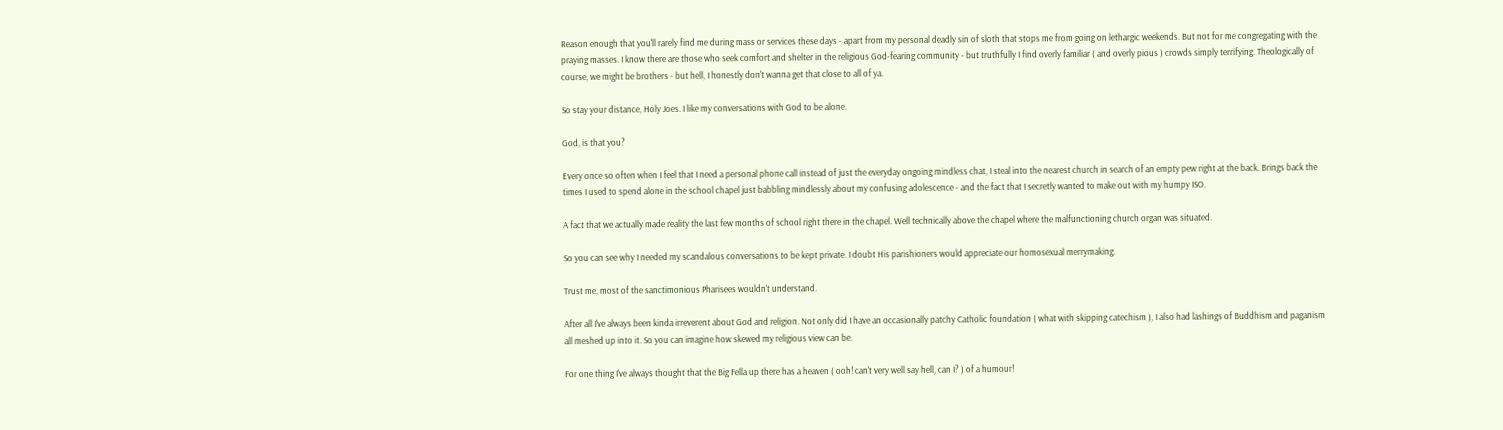Reason enough that you'll rarely find me during mass or services these days - apart from my personal deadly sin of sloth that stops me from going on lethargic weekends. But not for me congregating with the praying masses. I know there are those who seek comfort and shelter in the religious God-fearing community - but truthfully I find overly familiar ( and overly pious ) crowds simply terrifying. Theologically of course, we might be brothers - but hell, I honestly don't wanna get that close to all of ya.

So stay your distance, Holy Joes. I like my conversations with God to be alone.

God, is that you?

Every once so often when I feel that I need a personal phone call instead of just the everyday ongoing mindless chat, I steal into the nearest church in search of an empty pew right at the back. Brings back the times I used to spend alone in the school chapel just babbling mindlessly about my confusing adolescence - and the fact that I secretly wanted to make out with my humpy ISO.

A fact that we actually made reality the last few months of school right there in the chapel. Well technically above the chapel where the malfunctioning church organ was situated.

So you can see why I needed my scandalous conversations to be kept private. I doubt His parishioners would appreciate our homosexual merrymaking.

Trust me, most of the sanctimonious Pharisees wouldn't understand.

After all I've always been kinda irreverent about God and religion. Not only did I have an occasionally patchy Catholic foundation ( what with skipping catechism ), I also had lashings of Buddhism and paganism all meshed up into it. So you can imagine how skewed my religious view can be.

For one thing I've always thought that the Big Fella up there has a heaven ( ooh! can't very well say hell, can I? ) of a humour!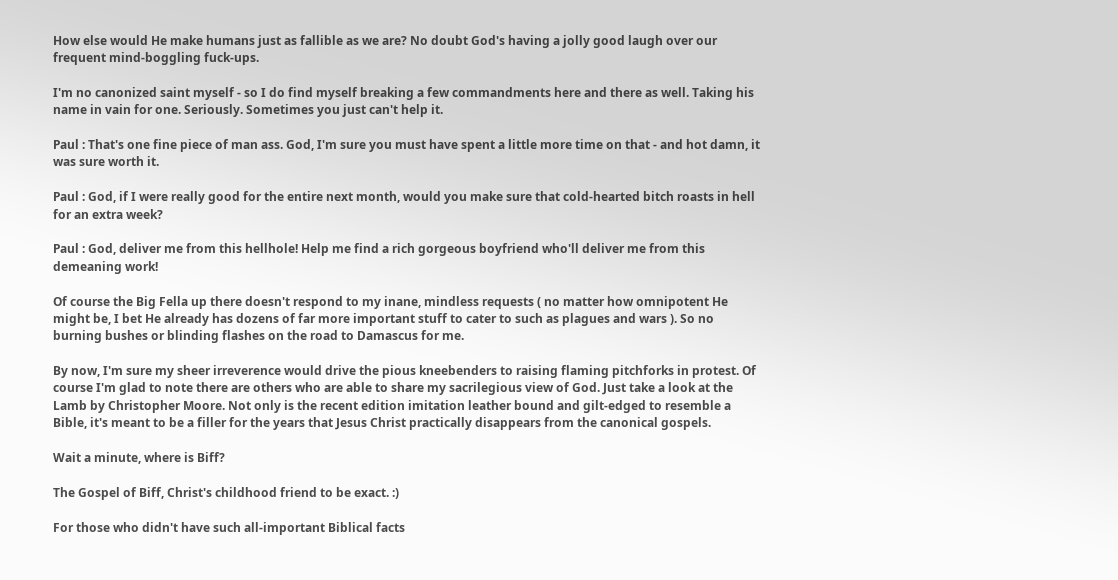How else would He make humans just as fallible as we are? No doubt God's having a jolly good laugh over our frequent mind-boggling fuck-ups.

I'm no canonized saint myself - so I do find myself breaking a few commandments here and there as well. Taking his name in vain for one. Seriously. Sometimes you just can't help it.

Paul : That's one fine piece of man ass. God, I'm sure you must have spent a little more time on that - and hot damn, it was sure worth it.

Paul : God, if I were really good for the entire next month, would you make sure that cold-hearted bitch roasts in hell for an extra week?

Paul : God, deliver me from this hellhole! Help me find a rich gorgeous boyfriend who'll deliver me from this demeaning work!

Of course the Big Fella up there doesn't respond to my inane, mindless requests ( no matter how omnipotent He might be, I bet He already has dozens of far more important stuff to cater to such as plagues and wars ). So no burning bushes or blinding flashes on the road to Damascus for me.

By now, I'm sure my sheer irreverence would drive the pious kneebenders to raising flaming pitchforks in protest. Of course I'm glad to note there are others who are able to share my sacrilegious view of God. Just take a look at the Lamb by Christopher Moore. Not only is the recent edition imitation leather bound and gilt-edged to resemble a Bible, it's meant to be a filler for the years that Jesus Christ practically disappears from the canonical gospels.

Wait a minute, where is Biff?

The Gospel of Biff, Christ's childhood friend to be exact. :)

For those who didn't have such all-important Biblical facts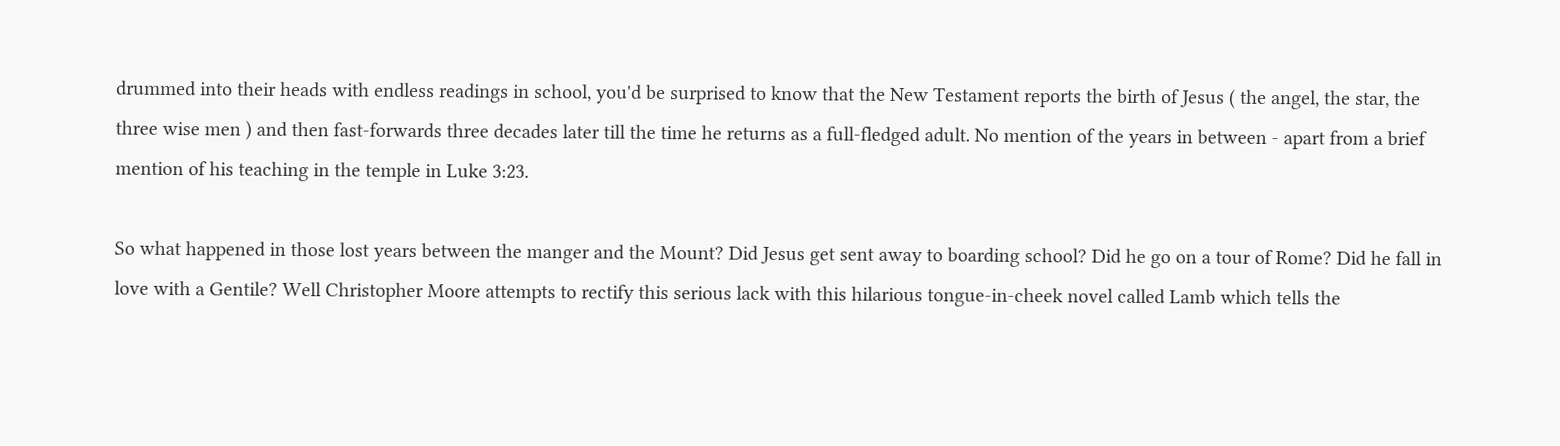drummed into their heads with endless readings in school, you'd be surprised to know that the New Testament reports the birth of Jesus ( the angel, the star, the three wise men ) and then fast-forwards three decades later till the time he returns as a full-fledged adult. No mention of the years in between - apart from a brief mention of his teaching in the temple in Luke 3:23.

So what happened in those lost years between the manger and the Mount? Did Jesus get sent away to boarding school? Did he go on a tour of Rome? Did he fall in love with a Gentile? Well Christopher Moore attempts to rectify this serious lack with this hilarious tongue-in-cheek novel called Lamb which tells the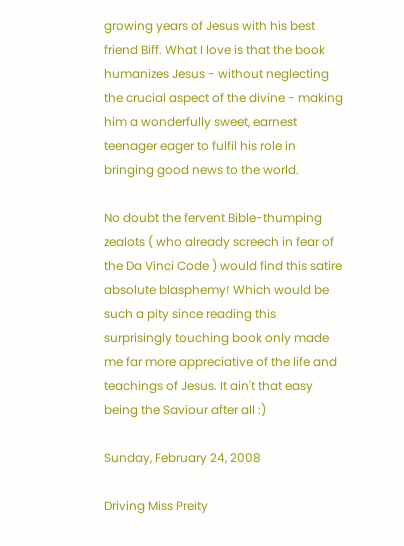growing years of Jesus with his best friend Biff. What I love is that the book humanizes Jesus - without neglecting the crucial aspect of the divine - making him a wonderfully sweet, earnest teenager eager to fulfil his role in bringing good news to the world.

No doubt the fervent Bible-thumping zealots ( who already screech in fear of the Da Vinci Code ) would find this satire absolute blasphemy! Which would be such a pity since reading this surprisingly touching book only made me far more appreciative of the life and teachings of Jesus. It ain't that easy being the Saviour after all :)

Sunday, February 24, 2008

Driving Miss Preity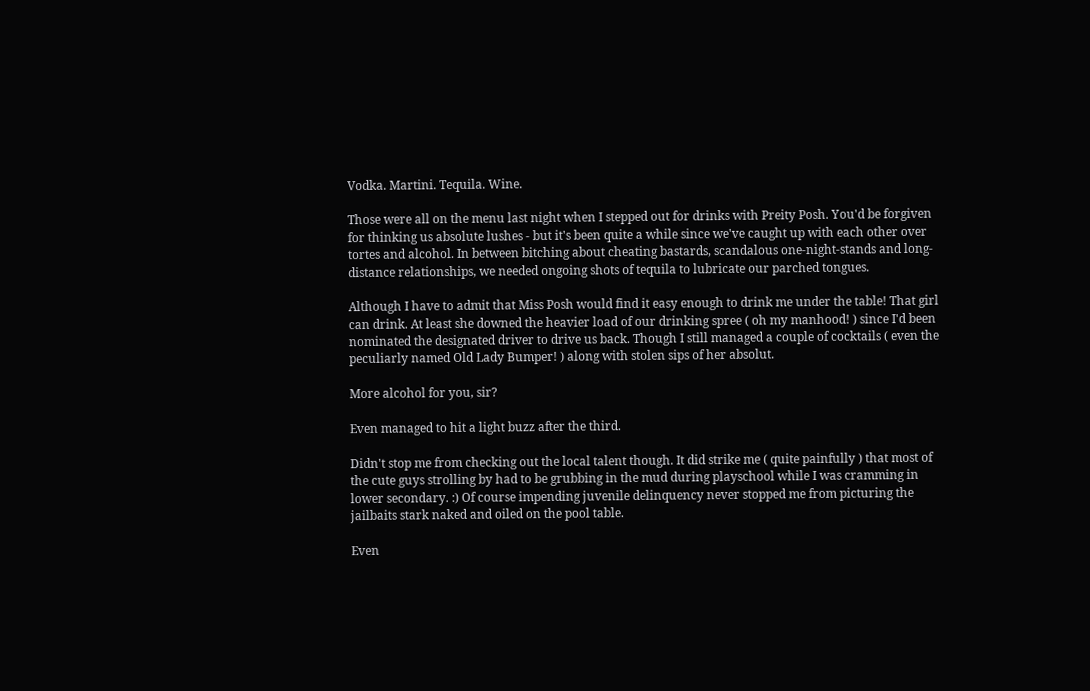Vodka. Martini. Tequila. Wine.

Those were all on the menu last night when I stepped out for drinks with Preity Posh. You'd be forgiven for thinking us absolute lushes - but it's been quite a while since we've caught up with each other over tortes and alcohol. In between bitching about cheating bastards, scandalous one-night-stands and long-distance relationships, we needed ongoing shots of tequila to lubricate our parched tongues.

Although I have to admit that Miss Posh would find it easy enough to drink me under the table! That girl can drink. At least she downed the heavier load of our drinking spree ( oh my manhood! ) since I'd been nominated the designated driver to drive us back. Though I still managed a couple of cocktails ( even the peculiarly named Old Lady Bumper! ) along with stolen sips of her absolut.

More alcohol for you, sir?

Even managed to hit a light buzz after the third.

Didn't stop me from checking out the local talent though. It did strike me ( quite painfully ) that most of the cute guys strolling by had to be grubbing in the mud during playschool while I was cramming in lower secondary. :) Of course impending juvenile delinquency never stopped me from picturing the jailbaits stark naked and oiled on the pool table.

Even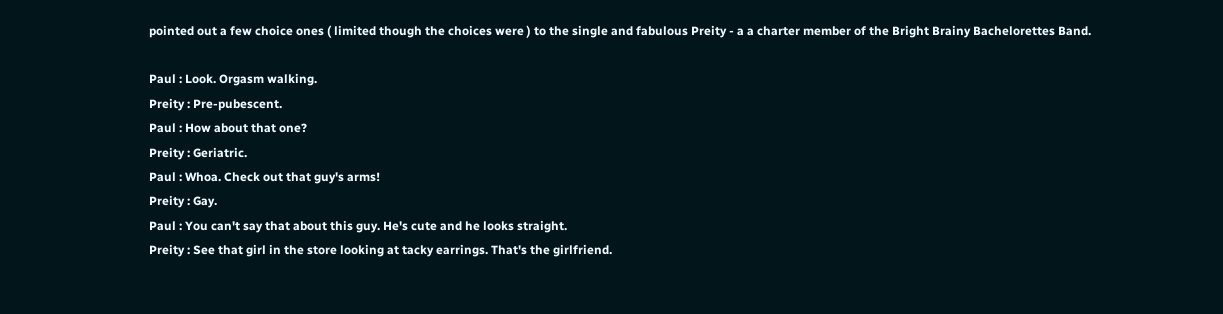pointed out a few choice ones ( limited though the choices were ) to the single and fabulous Preity - a a charter member of the Bright Brainy Bachelorettes Band.

Paul : Look. Orgasm walking.
Preity : Pre-pubescent.
Paul : How about that one?
Preity : Geriatric.
Paul : Whoa. Check out that guy's arms!
Preity : Gay.
Paul : You can't say that about this guy. He's cute and he looks straight.
Preity : See that girl in the store looking at tacky earrings. That's the girlfriend.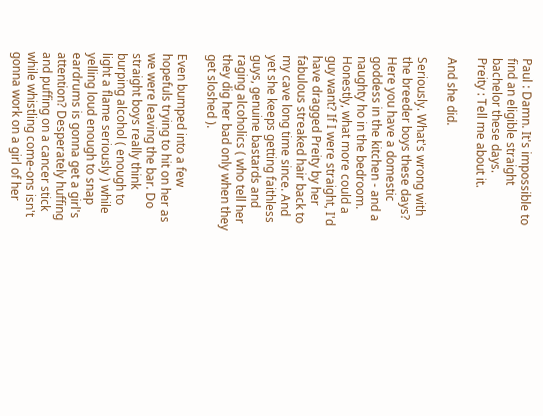Paul : Damn. It's impossible to find an eligible straight bachelor these days.
Preity : Tell me about it.

And she did.

Seriously. What's wrong with the breeder boys these days? Here you have a domestic goddess in the kitchen - and a naughty ho in the bedroom. Honestly, what more could a guy want? If I were straight, I'd have dragged Preity by her fabulous streaked hair back to my cave long time since. And yet she keeps getting faithless guys, genuine bastards and raging alcoholics ( who tell her they dig her bad only when they get sloshed ).

Even bumped into a few hopefuls trying to hit on her as we were leaving the bar. Do straight boys really think burping alcohol ( enough to light a flame seriously ) while yelling loud enough to snap eardrums is gonna get a girl's attention? Desperately huffing and puffing on a cancer stick while whistling come-ons isn't gonna work on a girl of her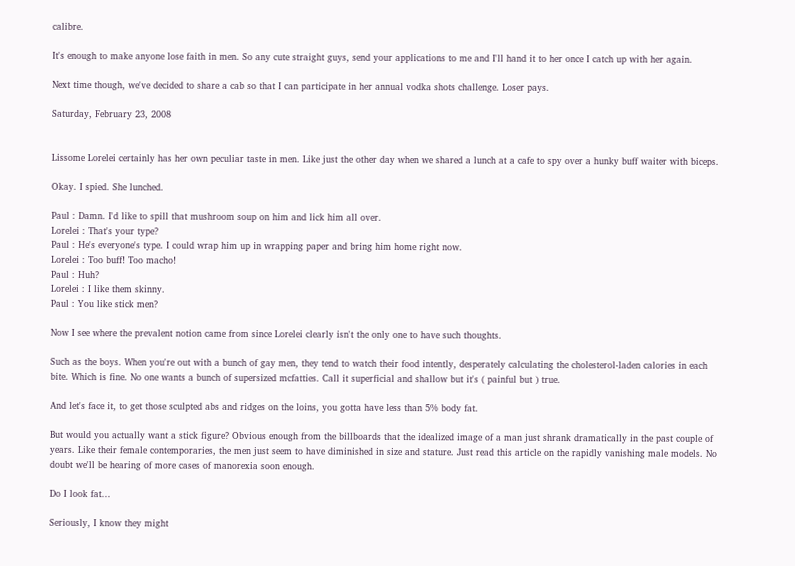calibre.

It's enough to make anyone lose faith in men. So any cute straight guys, send your applications to me and I'll hand it to her once I catch up with her again.

Next time though, we've decided to share a cab so that I can participate in her annual vodka shots challenge. Loser pays.

Saturday, February 23, 2008


Lissome Lorelei certainly has her own peculiar taste in men. Like just the other day when we shared a lunch at a cafe to spy over a hunky buff waiter with biceps.

Okay. I spied. She lunched.

Paul : Damn. I'd like to spill that mushroom soup on him and lick him all over.
Lorelei : That's your type?
Paul : He's everyone's type. I could wrap him up in wrapping paper and bring him home right now.
Lorelei : Too buff! Too macho!
Paul : Huh?
Lorelei : I like them skinny.
Paul : You like stick men?

Now I see where the prevalent notion came from since Lorelei clearly isn't the only one to have such thoughts.

Such as the boys. When you're out with a bunch of gay men, they tend to watch their food intently, desperately calculating the cholesterol-laden calories in each bite. Which is fine. No one wants a bunch of supersized mcfatties. Call it superficial and shallow but it's ( painful but ) true.

And let's face it, to get those sculpted abs and ridges on the loins, you gotta have less than 5% body fat.

But would you actually want a stick figure? Obvious enough from the billboards that the idealized image of a man just shrank dramatically in the past couple of years. Like their female contemporaries, the men just seem to have diminished in size and stature. Just read this article on the rapidly vanishing male models. No doubt we'll be hearing of more cases of manorexia soon enough.

Do I look fat...

Seriously, I know they might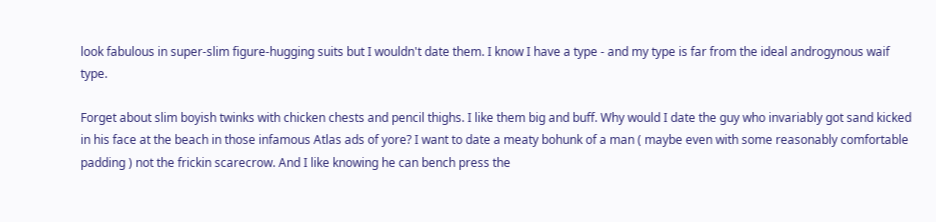look fabulous in super-slim figure-hugging suits but I wouldn't date them. I know I have a type - and my type is far from the ideal androgynous waif type.

Forget about slim boyish twinks with chicken chests and pencil thighs. I like them big and buff. Why would I date the guy who invariably got sand kicked in his face at the beach in those infamous Atlas ads of yore? I want to date a meaty bohunk of a man ( maybe even with some reasonably comfortable padding ) not the frickin scarecrow. And I like knowing he can bench press the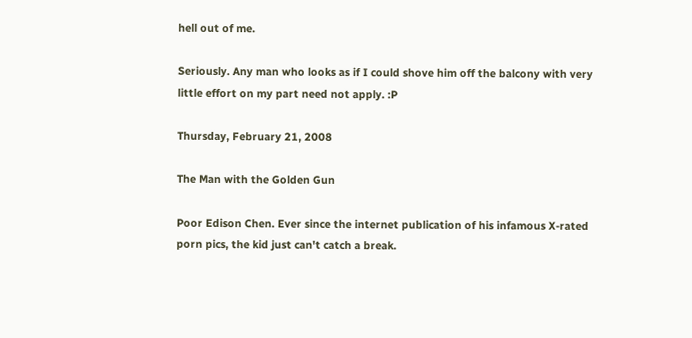hell out of me.

Seriously. Any man who looks as if I could shove him off the balcony with very little effort on my part need not apply. :P

Thursday, February 21, 2008

The Man with the Golden Gun

Poor Edison Chen. Ever since the internet publication of his infamous X-rated porn pics, the kid just can't catch a break.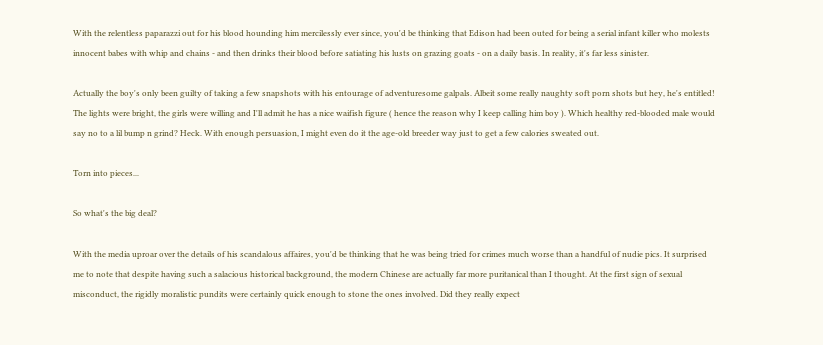With the relentless paparazzi out for his blood hounding him mercilessly ever since, you'd be thinking that Edison had been outed for being a serial infant killer who molests innocent babes with whip and chains - and then drinks their blood before satiating his lusts on grazing goats - on a daily basis. In reality, it's far less sinister.

Actually the boy's only been guilty of taking a few snapshots with his entourage of adventuresome galpals. Albeit some really naughty soft porn shots but hey, he's entitled! The lights were bright, the girls were willing and I'll admit he has a nice waifish figure ( hence the reason why I keep calling him boy ). Which healthy red-blooded male would say no to a lil bump n grind? Heck. With enough persuasion, I might even do it the age-old breeder way just to get a few calories sweated out.

Torn into pieces...

So what's the big deal?

With the media uproar over the details of his scandalous affaires, you'd be thinking that he was being tried for crimes much worse than a handful of nudie pics. It surprised me to note that despite having such a salacious historical background, the modern Chinese are actually far more puritanical than I thought. At the first sign of sexual misconduct, the rigidly moralistic pundits were certainly quick enough to stone the ones involved. Did they really expect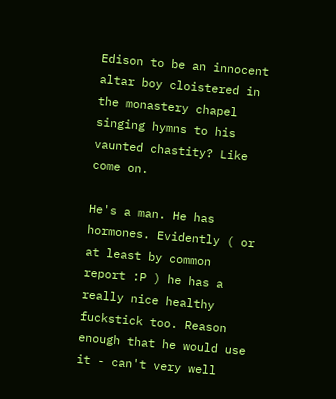Edison to be an innocent altar boy cloistered in the monastery chapel singing hymns to his vaunted chastity? Like come on.

He's a man. He has hormones. Evidently ( or at least by common report :P ) he has a really nice healthy fuckstick too. Reason enough that he would use it - can't very well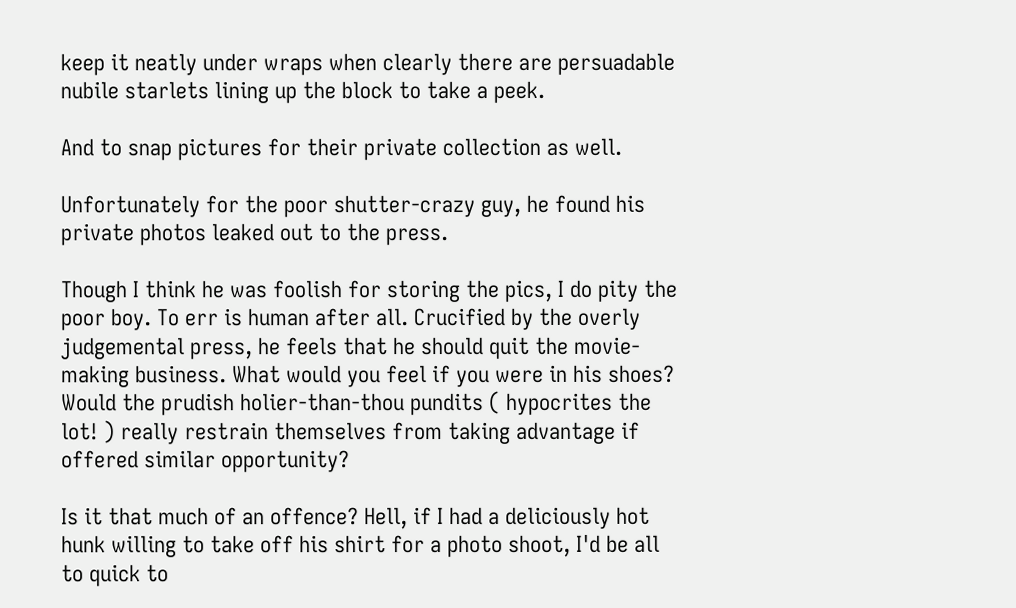keep it neatly under wraps when clearly there are persuadable nubile starlets lining up the block to take a peek.

And to snap pictures for their private collection as well.

Unfortunately for the poor shutter-crazy guy, he found his private photos leaked out to the press.

Though I think he was foolish for storing the pics, I do pity the poor boy. To err is human after all. Crucified by the overly judgemental press, he feels that he should quit the movie-making business. What would you feel if you were in his shoes? Would the prudish holier-than-thou pundits ( hypocrites the lot! ) really restrain themselves from taking advantage if offered similar opportunity?

Is it that much of an offence? Hell, if I had a deliciously hot hunk willing to take off his shirt for a photo shoot, I'd be all to quick to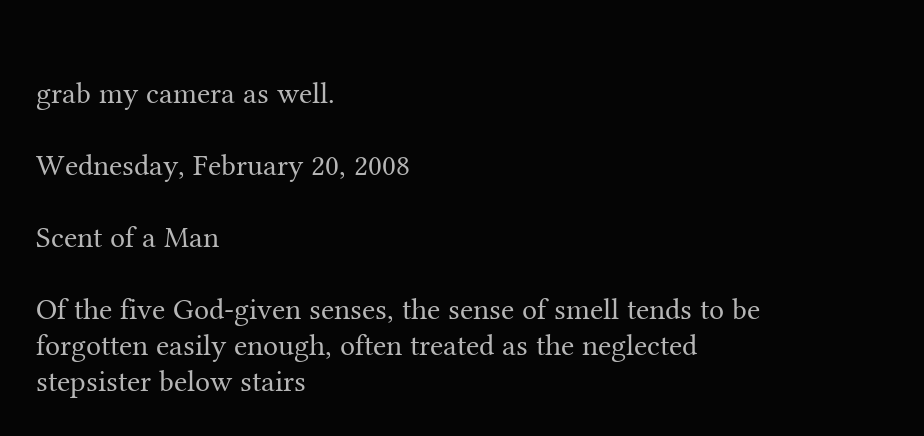grab my camera as well.

Wednesday, February 20, 2008

Scent of a Man

Of the five God-given senses, the sense of smell tends to be forgotten easily enough, often treated as the neglected stepsister below stairs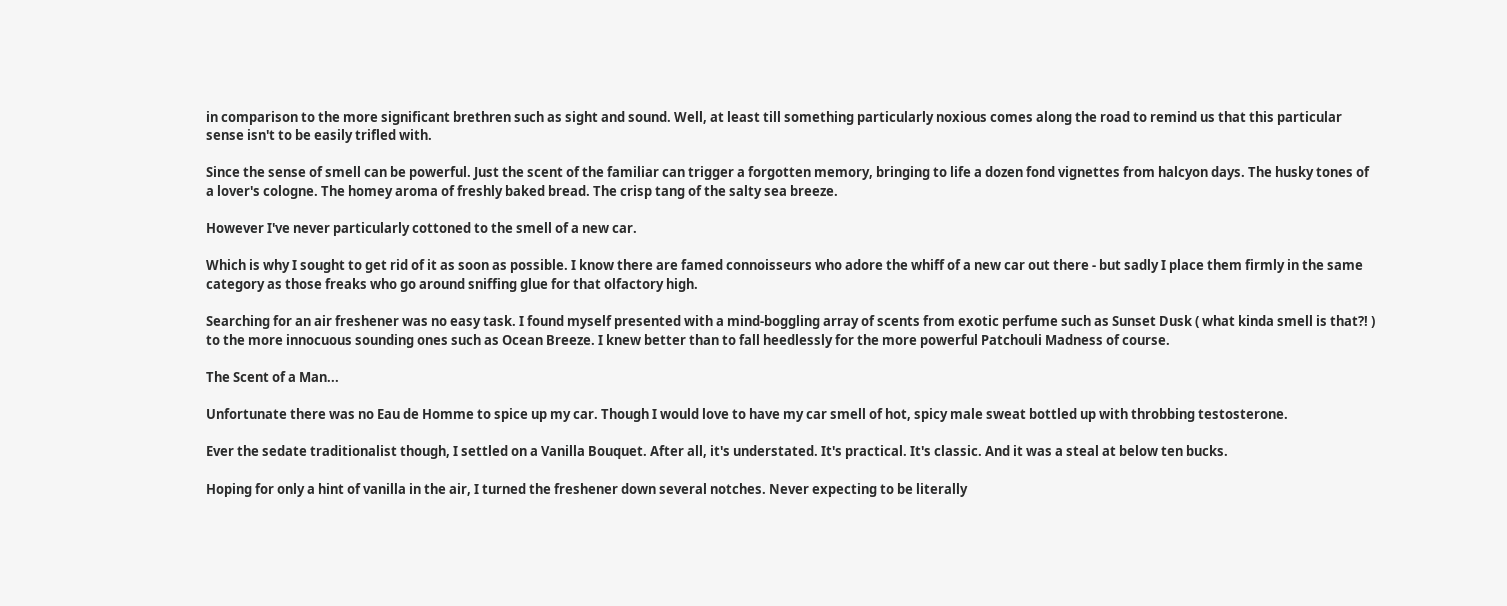in comparison to the more significant brethren such as sight and sound. Well, at least till something particularly noxious comes along the road to remind us that this particular sense isn't to be easily trifled with.

Since the sense of smell can be powerful. Just the scent of the familiar can trigger a forgotten memory, bringing to life a dozen fond vignettes from halcyon days. The husky tones of a lover's cologne. The homey aroma of freshly baked bread. The crisp tang of the salty sea breeze.

However I've never particularly cottoned to the smell of a new car.

Which is why I sought to get rid of it as soon as possible. I know there are famed connoisseurs who adore the whiff of a new car out there - but sadly I place them firmly in the same category as those freaks who go around sniffing glue for that olfactory high.

Searching for an air freshener was no easy task. I found myself presented with a mind-boggling array of scents from exotic perfume such as Sunset Dusk ( what kinda smell is that?! ) to the more innocuous sounding ones such as Ocean Breeze. I knew better than to fall heedlessly for the more powerful Patchouli Madness of course.

The Scent of a Man...

Unfortunate there was no Eau de Homme to spice up my car. Though I would love to have my car smell of hot, spicy male sweat bottled up with throbbing testosterone.

Ever the sedate traditionalist though, I settled on a Vanilla Bouquet. After all, it's understated. It's practical. It's classic. And it was a steal at below ten bucks.

Hoping for only a hint of vanilla in the air, I turned the freshener down several notches. Never expecting to be literally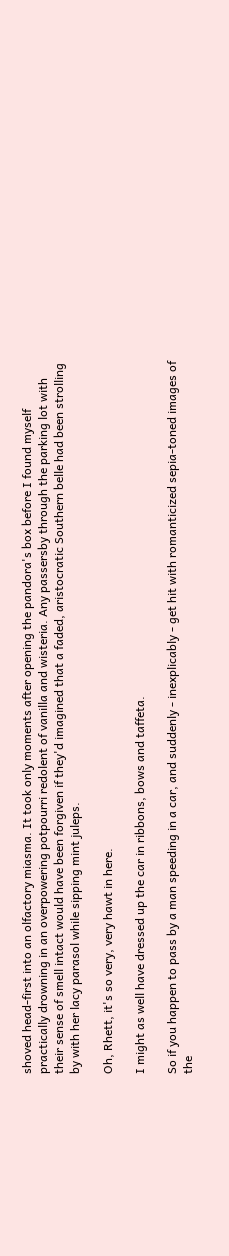shoved head-first into an olfactory miasma. It took only moments after opening the pandora's box before I found myself practically drowning in an overpowering potpourri redolent of vanilla and wisteria. Any passersby through the parking lot with their sense of smell intact would have been forgiven if they'd imagined that a faded, aristocratic Southern belle had been strolling by with her lacy parasol while sipping mint juleps.

Oh, Rhett, it's so very, very hawt in here.

I might as well have dressed up the car in ribbons, bows and taffeta.

So if you happen to pass by a man speeding in a car, and suddenly - inexplicably - get hit with romanticized sepia-toned images of the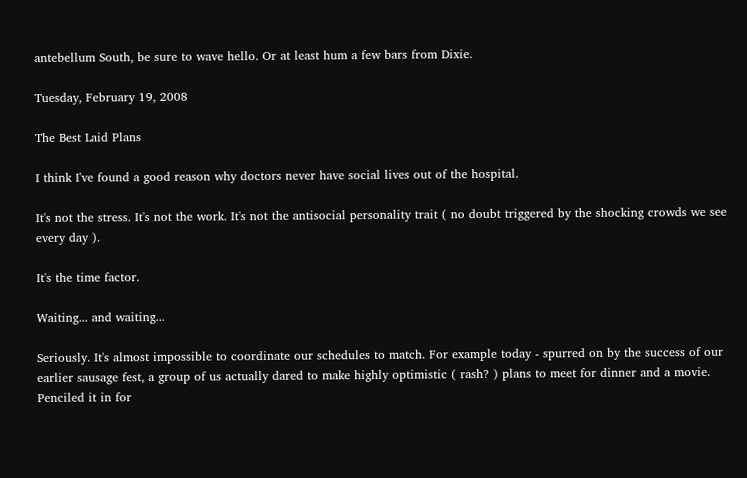antebellum South, be sure to wave hello. Or at least hum a few bars from Dixie.

Tuesday, February 19, 2008

The Best Laid Plans

I think I've found a good reason why doctors never have social lives out of the hospital.

It's not the stress. It's not the work. It's not the antisocial personality trait ( no doubt triggered by the shocking crowds we see every day ).

It's the time factor.

Waiting... and waiting...

Seriously. It's almost impossible to coordinate our schedules to match. For example today - spurred on by the success of our earlier sausage fest, a group of us actually dared to make highly optimistic ( rash? ) plans to meet for dinner and a movie. Penciled it in for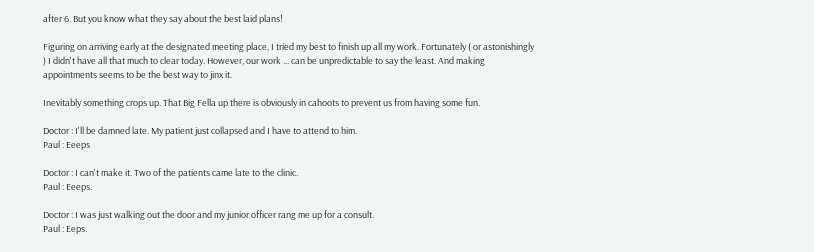after 6. But you know what they say about the best laid plans!

Figuring on arriving early at the designated meeting place, I tried my best to finish up all my work. Fortunately ( or astonishingly ) I didn't have all that much to clear today. However, our work ... can be unpredictable to say the least. And making appointments seems to be the best way to jinx it.

Inevitably something crops up. That Big Fella up there is obviously in cahoots to prevent us from having some fun.

Doctor : I'll be damned late. My patient just collapsed and I have to attend to him.
Paul : Eeeps

Doctor : I can't make it. Two of the patients came late to the clinic.
Paul : Eeeps.

Doctor : I was just walking out the door and my junior officer rang me up for a consult.
Paul : Eeps.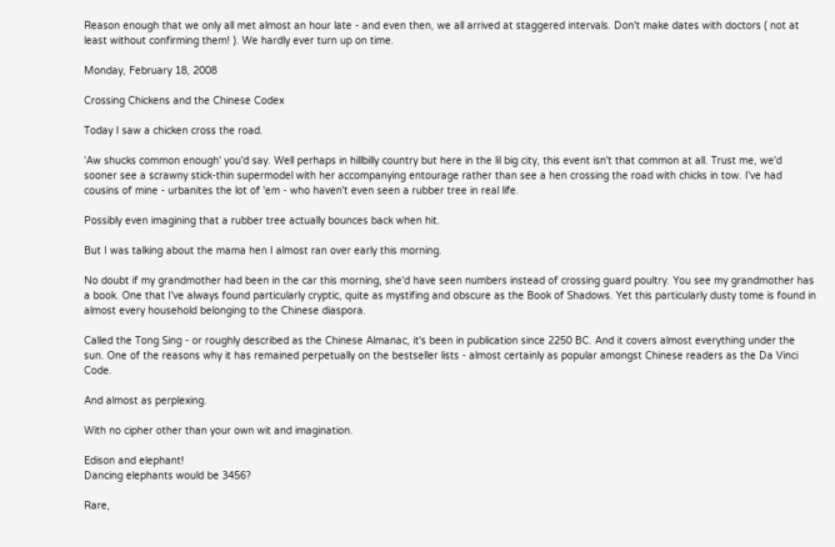Reason enough that we only all met almost an hour late - and even then, we all arrived at staggered intervals. Don't make dates with doctors ( not at least without confirming them! ). We hardly ever turn up on time.

Monday, February 18, 2008

Crossing Chickens and the Chinese Codex

Today I saw a chicken cross the road.

'Aw shucks common enough' you'd say. Well perhaps in hillbilly country but here in the lil big city, this event isn't that common at all. Trust me, we'd sooner see a scrawny stick-thin supermodel with her accompanying entourage rather than see a hen crossing the road with chicks in tow. I've had cousins of mine - urbanites the lot of 'em - who haven't even seen a rubber tree in real life.

Possibly even imagining that a rubber tree actually bounces back when hit.

But I was talking about the mama hen I almost ran over early this morning.

No doubt if my grandmother had been in the car this morning, she'd have seen numbers instead of crossing guard poultry. You see my grandmother has a book. One that I've always found particularly cryptic, quite as mystifing and obscure as the Book of Shadows. Yet this particularly dusty tome is found in almost every household belonging to the Chinese diaspora.

Called the Tong Sing - or roughly described as the Chinese Almanac, it's been in publication since 2250 BC. And it covers almost everything under the sun. One of the reasons why it has remained perpetually on the bestseller lists - almost certainly as popular amongst Chinese readers as the Da Vinci Code.

And almost as perplexing.

With no cipher other than your own wit and imagination.

Edison and elephant!
Dancing elephants would be 3456?

Rare,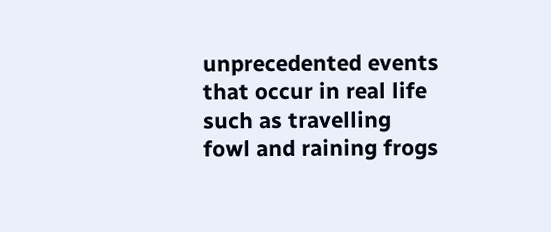unprecedented events that occur in real life such as travelling fowl and raining frogs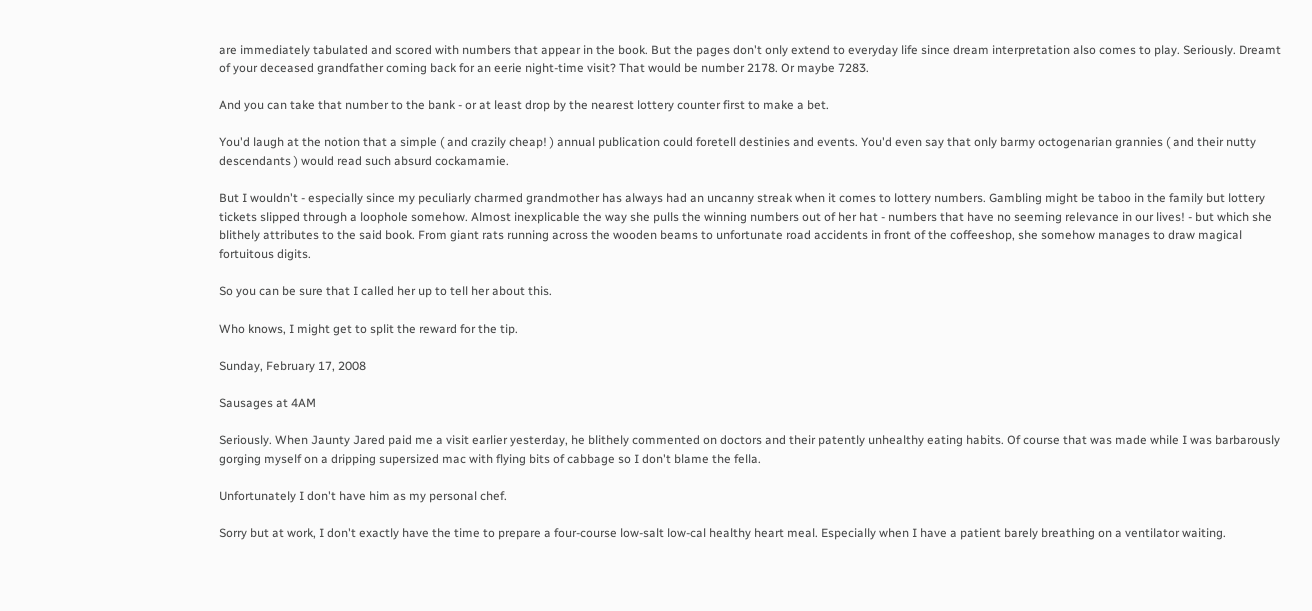are immediately tabulated and scored with numbers that appear in the book. But the pages don't only extend to everyday life since dream interpretation also comes to play. Seriously. Dreamt of your deceased grandfather coming back for an eerie night-time visit? That would be number 2178. Or maybe 7283.

And you can take that number to the bank - or at least drop by the nearest lottery counter first to make a bet.

You'd laugh at the notion that a simple ( and crazily cheap! ) annual publication could foretell destinies and events. You'd even say that only barmy octogenarian grannies ( and their nutty descendants ) would read such absurd cockamamie.

But I wouldn't - especially since my peculiarly charmed grandmother has always had an uncanny streak when it comes to lottery numbers. Gambling might be taboo in the family but lottery tickets slipped through a loophole somehow. Almost inexplicable the way she pulls the winning numbers out of her hat - numbers that have no seeming relevance in our lives! - but which she blithely attributes to the said book. From giant rats running across the wooden beams to unfortunate road accidents in front of the coffeeshop, she somehow manages to draw magical fortuitous digits.

So you can be sure that I called her up to tell her about this.

Who knows, I might get to split the reward for the tip.

Sunday, February 17, 2008

Sausages at 4AM

Seriously. When Jaunty Jared paid me a visit earlier yesterday, he blithely commented on doctors and their patently unhealthy eating habits. Of course that was made while I was barbarously gorging myself on a dripping supersized mac with flying bits of cabbage so I don't blame the fella.

Unfortunately I don't have him as my personal chef.

Sorry but at work, I don't exactly have the time to prepare a four-course low-salt low-cal healthy heart meal. Especially when I have a patient barely breathing on a ventilator waiting.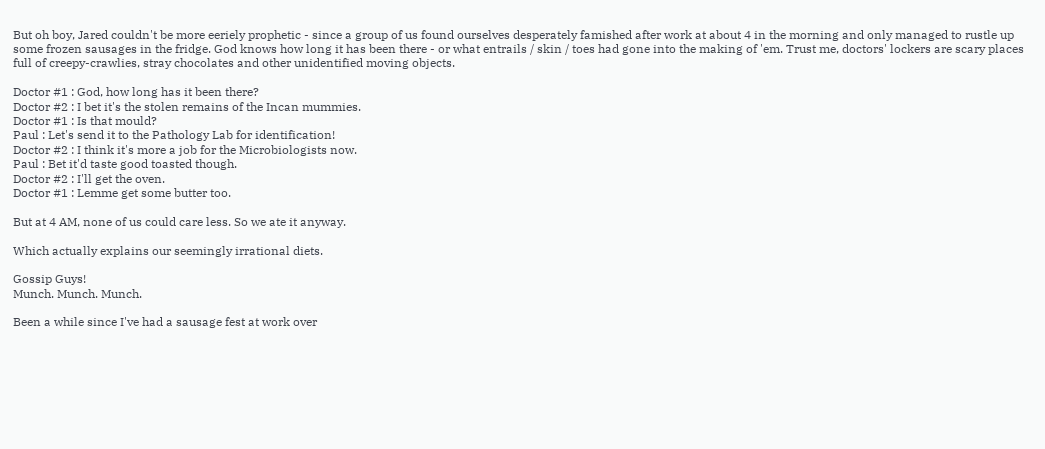But oh boy, Jared couldn't be more eeriely prophetic - since a group of us found ourselves desperately famished after work at about 4 in the morning and only managed to rustle up some frozen sausages in the fridge. God knows how long it has been there - or what entrails / skin / toes had gone into the making of 'em. Trust me, doctors' lockers are scary places full of creepy-crawlies, stray chocolates and other unidentified moving objects.

Doctor #1 : God, how long has it been there?
Doctor #2 : I bet it's the stolen remains of the Incan mummies.
Doctor #1 : Is that mould?
Paul : Let's send it to the Pathology Lab for identification!
Doctor #2 : I think it's more a job for the Microbiologists now.
Paul : Bet it'd taste good toasted though.
Doctor #2 : I'll get the oven.
Doctor #1 : Lemme get some butter too.

But at 4 AM, none of us could care less. So we ate it anyway.

Which actually explains our seemingly irrational diets.

Gossip Guys!
Munch. Munch. Munch.

Been a while since I've had a sausage fest at work over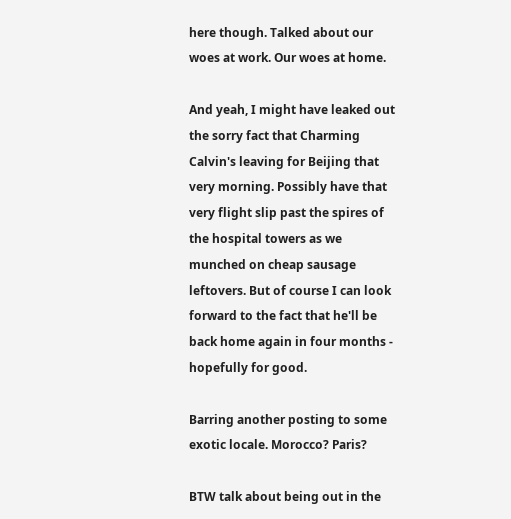here though. Talked about our woes at work. Our woes at home.

And yeah, I might have leaked out the sorry fact that Charming Calvin's leaving for Beijing that very morning. Possibly have that very flight slip past the spires of the hospital towers as we munched on cheap sausage leftovers. But of course I can look forward to the fact that he'll be back home again in four months - hopefully for good.

Barring another posting to some exotic locale. Morocco? Paris?

BTW talk about being out in the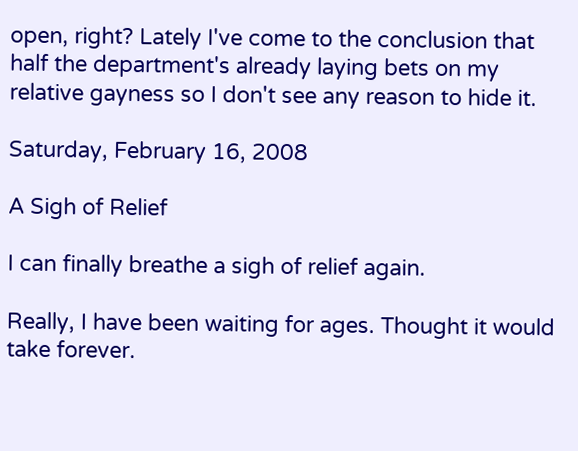open, right? Lately I've come to the conclusion that half the department's already laying bets on my relative gayness so I don't see any reason to hide it.

Saturday, February 16, 2008

A Sigh of Relief

I can finally breathe a sigh of relief again.

Really, I have been waiting for ages. Thought it would take forever.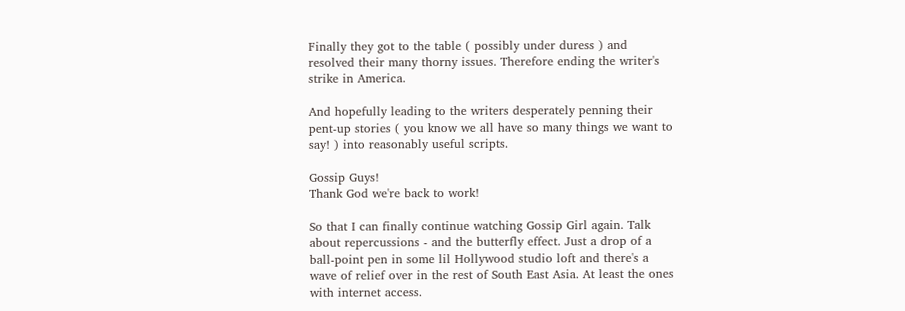Finally they got to the table ( possibly under duress ) and resolved their many thorny issues. Therefore ending the writer's strike in America.

And hopefully leading to the writers desperately penning their pent-up stories ( you know we all have so many things we want to say! ) into reasonably useful scripts.

Gossip Guys!
Thank God we're back to work!

So that I can finally continue watching Gossip Girl again. Talk about repercussions - and the butterfly effect. Just a drop of a ball-point pen in some lil Hollywood studio loft and there's a wave of relief over in the rest of South East Asia. At least the ones with internet access.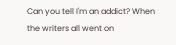Can you tell I'm an addict? When the writers all went on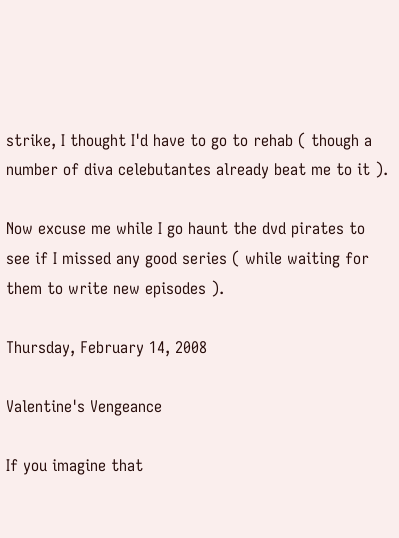strike, I thought I'd have to go to rehab ( though a number of diva celebutantes already beat me to it ).

Now excuse me while I go haunt the dvd pirates to see if I missed any good series ( while waiting for them to write new episodes ).

Thursday, February 14, 2008

Valentine's Vengeance

If you imagine that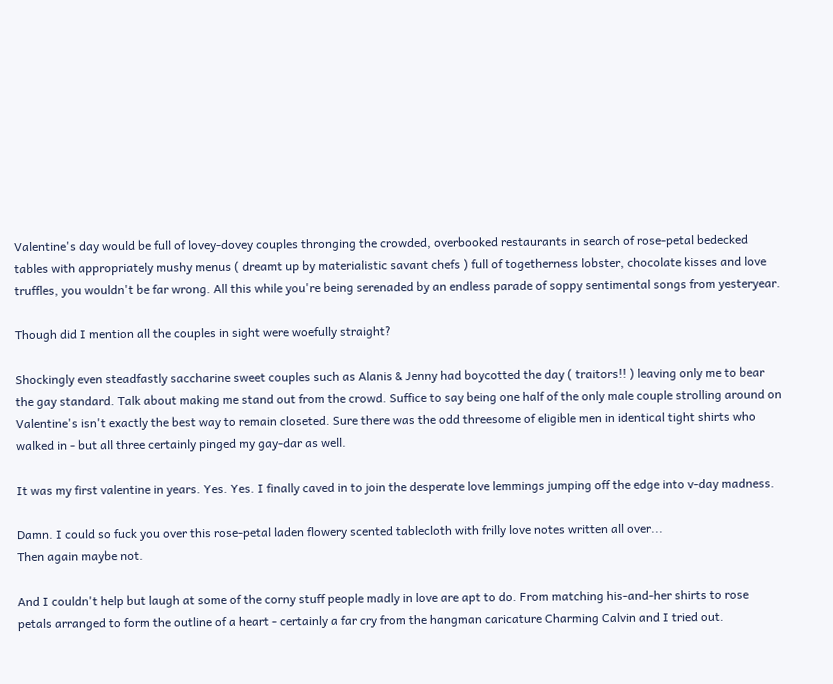Valentine's day would be full of lovey-dovey couples thronging the crowded, overbooked restaurants in search of rose-petal bedecked tables with appropriately mushy menus ( dreamt up by materialistic savant chefs ) full of togetherness lobster, chocolate kisses and love truffles, you wouldn't be far wrong. All this while you're being serenaded by an endless parade of soppy sentimental songs from yesteryear.

Though did I mention all the couples in sight were woefully straight?

Shockingly even steadfastly saccharine sweet couples such as Alanis & Jenny had boycotted the day ( traitors!! ) leaving only me to bear the gay standard. Talk about making me stand out from the crowd. Suffice to say being one half of the only male couple strolling around on Valentine's isn't exactly the best way to remain closeted. Sure there was the odd threesome of eligible men in identical tight shirts who walked in - but all three certainly pinged my gay-dar as well.

It was my first valentine in years. Yes. Yes. I finally caved in to join the desperate love lemmings jumping off the edge into v-day madness.

Damn. I could so fuck you over this rose-petal laden flowery scented tablecloth with frilly love notes written all over...
Then again maybe not.

And I couldn't help but laugh at some of the corny stuff people madly in love are apt to do. From matching his-and-her shirts to rose petals arranged to form the outline of a heart - certainly a far cry from the hangman caricature Charming Calvin and I tried out.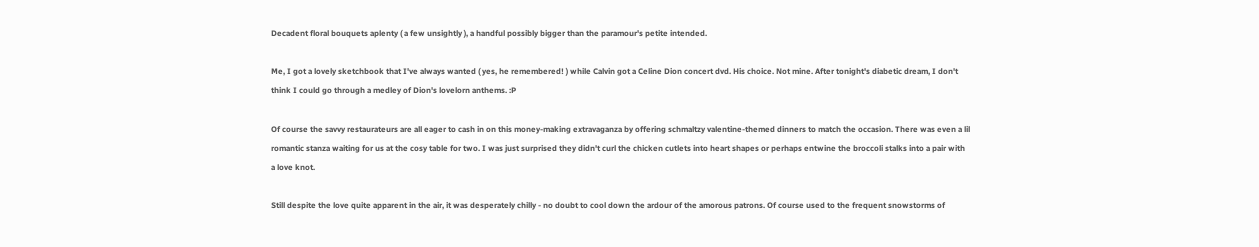Decadent floral bouquets aplenty ( a few unsightly ), a handful possibly bigger than the paramour's petite intended.

Me, I got a lovely sketchbook that I've always wanted ( yes, he remembered! ) while Calvin got a Celine Dion concert dvd. His choice. Not mine. After tonight's diabetic dream, I don't think I could go through a medley of Dion's lovelorn anthems. :P

Of course the savvy restaurateurs are all eager to cash in on this money-making extravaganza by offering schmaltzy valentine-themed dinners to match the occasion. There was even a lil romantic stanza waiting for us at the cosy table for two. I was just surprised they didn't curl the chicken cutlets into heart shapes or perhaps entwine the broccoli stalks into a pair with a love knot.

Still despite the love quite apparent in the air, it was desperately chilly - no doubt to cool down the ardour of the amorous patrons. Of course used to the frequent snowstorms of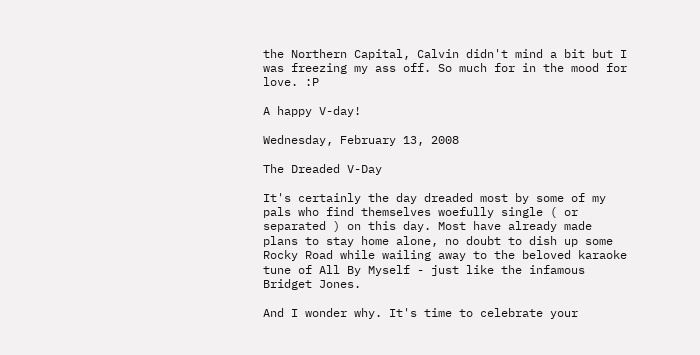the Northern Capital, Calvin didn't mind a bit but I was freezing my ass off. So much for in the mood for love. :P

A happy V-day!

Wednesday, February 13, 2008

The Dreaded V-Day

It's certainly the day dreaded most by some of my pals who find themselves woefully single ( or separated ) on this day. Most have already made plans to stay home alone, no doubt to dish up some Rocky Road while wailing away to the beloved karaoke tune of All By Myself - just like the infamous Bridget Jones.

And I wonder why. It's time to celebrate your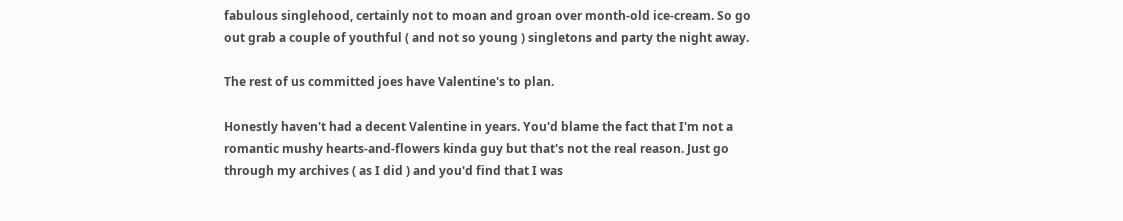fabulous singlehood, certainly not to moan and groan over month-old ice-cream. So go out grab a couple of youthful ( and not so young ) singletons and party the night away.

The rest of us committed joes have Valentine's to plan.

Honestly haven't had a decent Valentine in years. You'd blame the fact that I'm not a romantic mushy hearts-and-flowers kinda guy but that's not the real reason. Just go through my archives ( as I did ) and you'd find that I was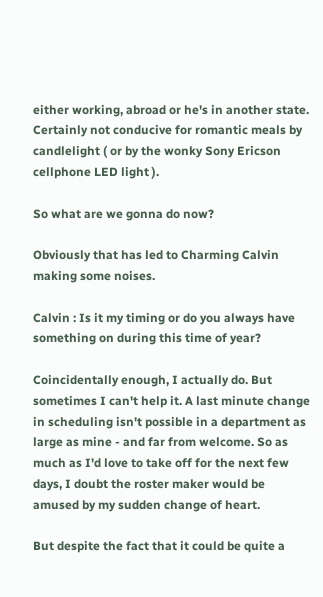either working, abroad or he's in another state. Certainly not conducive for romantic meals by candlelight ( or by the wonky Sony Ericson cellphone LED light ).

So what are we gonna do now?

Obviously that has led to Charming Calvin making some noises.

Calvin : Is it my timing or do you always have something on during this time of year?

Coincidentally enough, I actually do. But sometimes I can't help it. A last minute change in scheduling isn't possible in a department as large as mine - and far from welcome. So as much as I'd love to take off for the next few days, I doubt the roster maker would be amused by my sudden change of heart.

But despite the fact that it could be quite a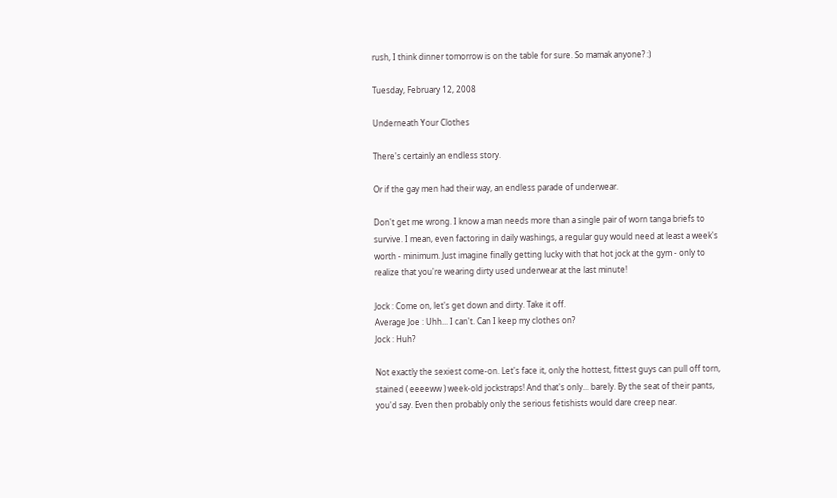rush, I think dinner tomorrow is on the table for sure. So mamak anyone? :)

Tuesday, February 12, 2008

Underneath Your Clothes

There's certainly an endless story.

Or if the gay men had their way, an endless parade of underwear.

Don't get me wrong. I know a man needs more than a single pair of worn tanga briefs to survive. I mean, even factoring in daily washings, a regular guy would need at least a week's worth - minimum. Just imagine finally getting lucky with that hot jock at the gym - only to realize that you're wearing dirty used underwear at the last minute!

Jock : Come on, let's get down and dirty. Take it off.
Average Joe : Uhh... I can't. Can I keep my clothes on?
Jock : Huh?

Not exactly the sexiest come-on. Let's face it, only the hottest, fittest guys can pull off torn, stained ( eeeeww ) week-old jockstraps! And that's only... barely. By the seat of their pants, you'd say. Even then probably only the serious fetishists would dare creep near.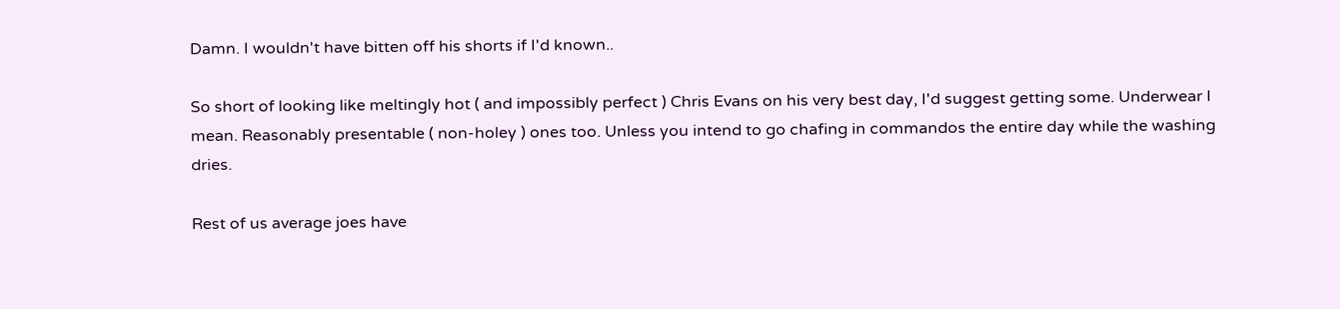Damn. I wouldn't have bitten off his shorts if I'd known..

So short of looking like meltingly hot ( and impossibly perfect ) Chris Evans on his very best day, I'd suggest getting some. Underwear I mean. Reasonably presentable ( non-holey ) ones too. Unless you intend to go chafing in commandos the entire day while the washing dries.

Rest of us average joes have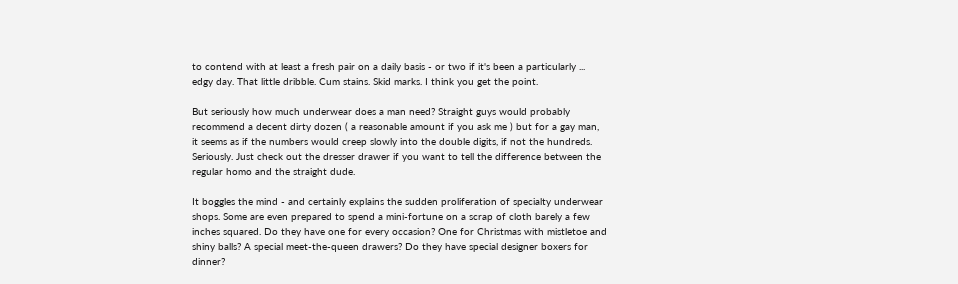to contend with at least a fresh pair on a daily basis - or two if it's been a particularly ... edgy day. That little dribble. Cum stains. Skid marks. I think you get the point.

But seriously how much underwear does a man need? Straight guys would probably recommend a decent dirty dozen ( a reasonable amount if you ask me ) but for a gay man, it seems as if the numbers would creep slowly into the double digits, if not the hundreds. Seriously. Just check out the dresser drawer if you want to tell the difference between the regular homo and the straight dude.

It boggles the mind - and certainly explains the sudden proliferation of specialty underwear shops. Some are even prepared to spend a mini-fortune on a scrap of cloth barely a few inches squared. Do they have one for every occasion? One for Christmas with mistletoe and shiny balls? A special meet-the-queen drawers? Do they have special designer boxers for dinner?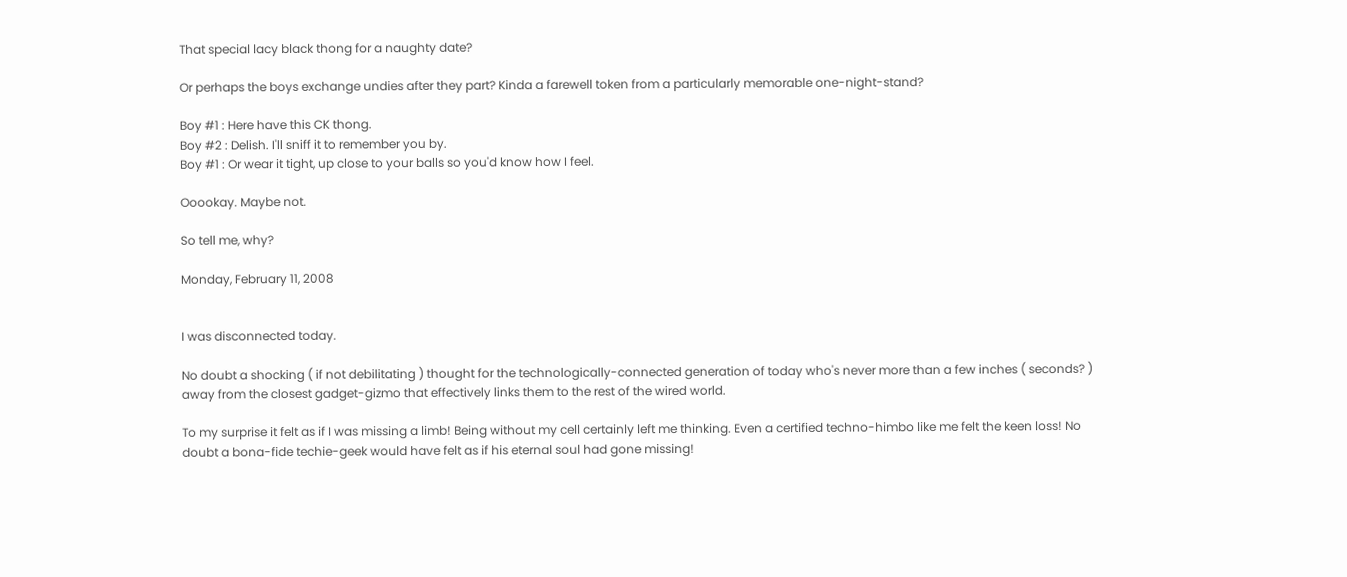That special lacy black thong for a naughty date?

Or perhaps the boys exchange undies after they part? Kinda a farewell token from a particularly memorable one-night-stand?

Boy #1 : Here have this CK thong.
Boy #2 : Delish. I'll sniff it to remember you by.
Boy #1 : Or wear it tight, up close to your balls so you'd know how I feel.

Ooookay. Maybe not.

So tell me, why?

Monday, February 11, 2008


I was disconnected today.

No doubt a shocking ( if not debilitating ) thought for the technologically-connected generation of today who's never more than a few inches ( seconds? ) away from the closest gadget-gizmo that effectively links them to the rest of the wired world.

To my surprise it felt as if I was missing a limb! Being without my cell certainly left me thinking. Even a certified techno-himbo like me felt the keen loss! No doubt a bona-fide techie-geek would have felt as if his eternal soul had gone missing!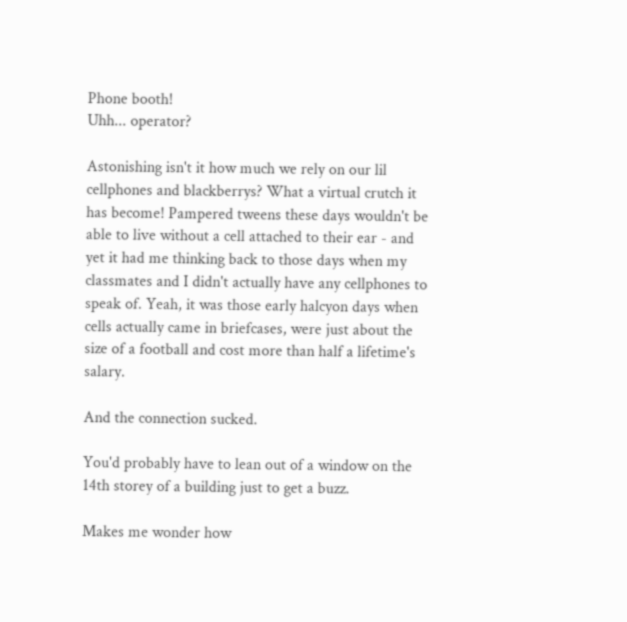Phone booth!
Uhh... operator?

Astonishing isn't it how much we rely on our lil cellphones and blackberrys? What a virtual crutch it has become! Pampered tweens these days wouldn't be able to live without a cell attached to their ear - and yet it had me thinking back to those days when my classmates and I didn't actually have any cellphones to speak of. Yeah, it was those early halcyon days when cells actually came in briefcases, were just about the size of a football and cost more than half a lifetime's salary.

And the connection sucked.

You'd probably have to lean out of a window on the 14th storey of a building just to get a buzz.

Makes me wonder how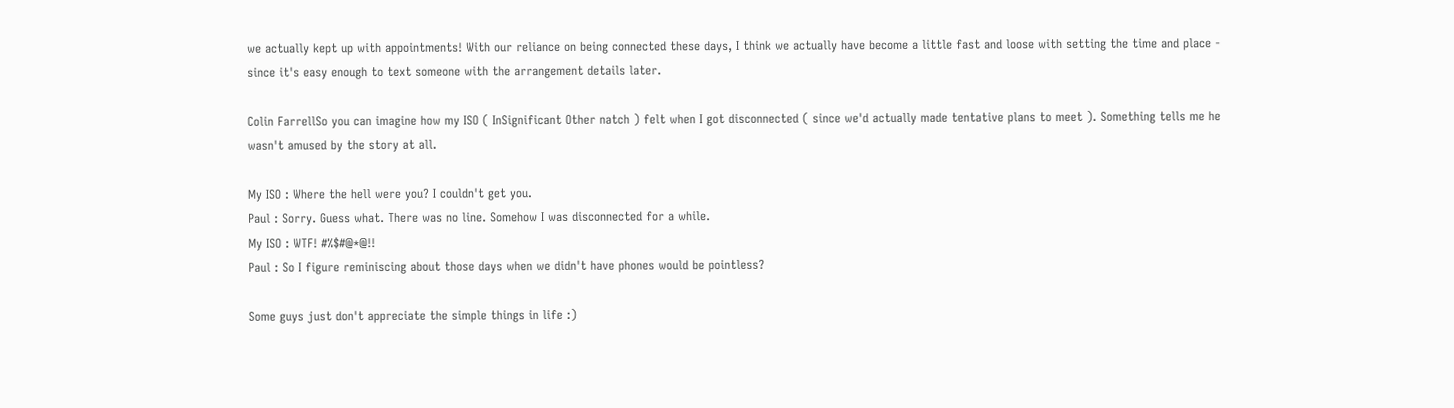we actually kept up with appointments! With our reliance on being connected these days, I think we actually have become a little fast and loose with setting the time and place - since it's easy enough to text someone with the arrangement details later.

Colin FarrellSo you can imagine how my ISO ( InSignificant Other natch ) felt when I got disconnected ( since we'd actually made tentative plans to meet ). Something tells me he wasn't amused by the story at all.

My ISO : Where the hell were you? I couldn't get you.
Paul : Sorry. Guess what. There was no line. Somehow I was disconnected for a while.
My ISO : WTF! #%$#@*@!!
Paul : So I figure reminiscing about those days when we didn't have phones would be pointless?

Some guys just don't appreciate the simple things in life :)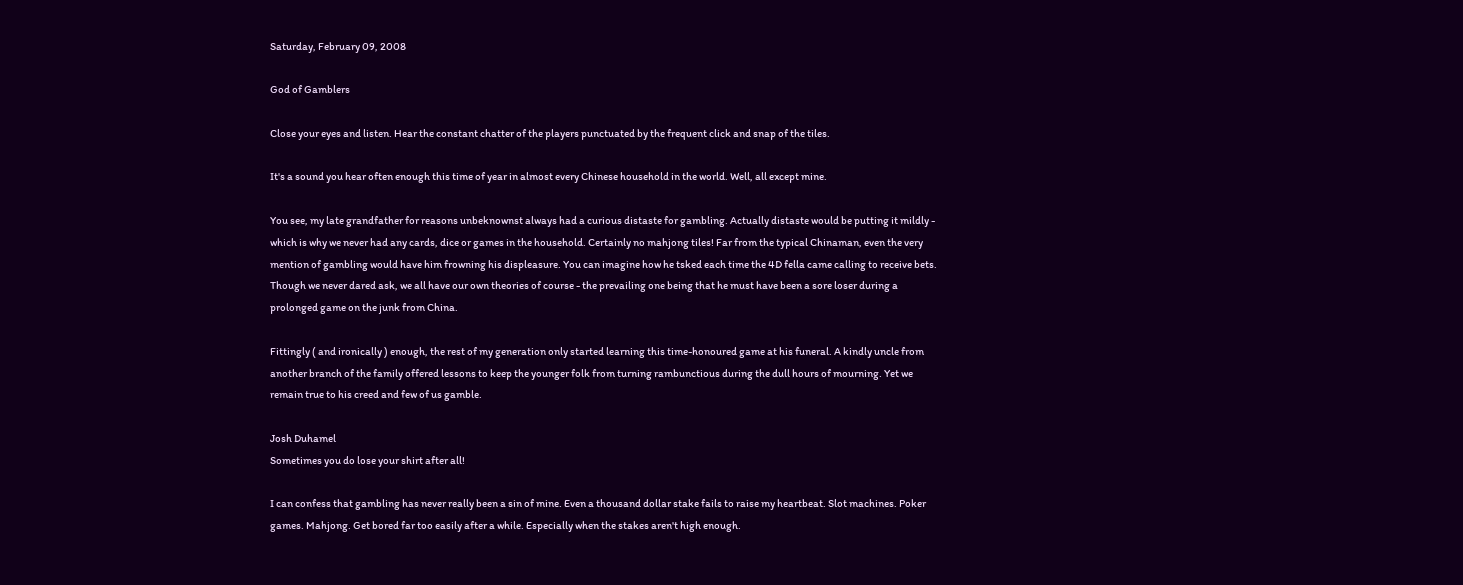Saturday, February 09, 2008

God of Gamblers

Close your eyes and listen. Hear the constant chatter of the players punctuated by the frequent click and snap of the tiles.

It's a sound you hear often enough this time of year in almost every Chinese household in the world. Well, all except mine.

You see, my late grandfather for reasons unbeknownst always had a curious distaste for gambling. Actually distaste would be putting it mildly - which is why we never had any cards, dice or games in the household. Certainly no mahjong tiles! Far from the typical Chinaman, even the very mention of gambling would have him frowning his displeasure. You can imagine how he tsked each time the 4D fella came calling to receive bets. Though we never dared ask, we all have our own theories of course - the prevailing one being that he must have been a sore loser during a prolonged game on the junk from China.

Fittingly ( and ironically ) enough, the rest of my generation only started learning this time-honoured game at his funeral. A kindly uncle from another branch of the family offered lessons to keep the younger folk from turning rambunctious during the dull hours of mourning. Yet we remain true to his creed and few of us gamble.

Josh Duhamel
Sometimes you do lose your shirt after all!

I can confess that gambling has never really been a sin of mine. Even a thousand dollar stake fails to raise my heartbeat. Slot machines. Poker games. Mahjong. Get bored far too easily after a while. Especially when the stakes aren't high enough.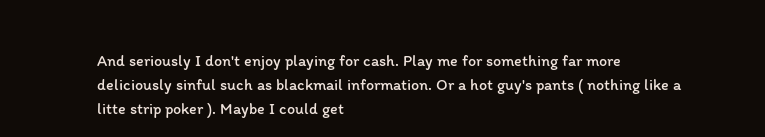And seriously I don't enjoy playing for cash. Play me for something far more deliciously sinful such as blackmail information. Or a hot guy's pants ( nothing like a litte strip poker ). Maybe I could get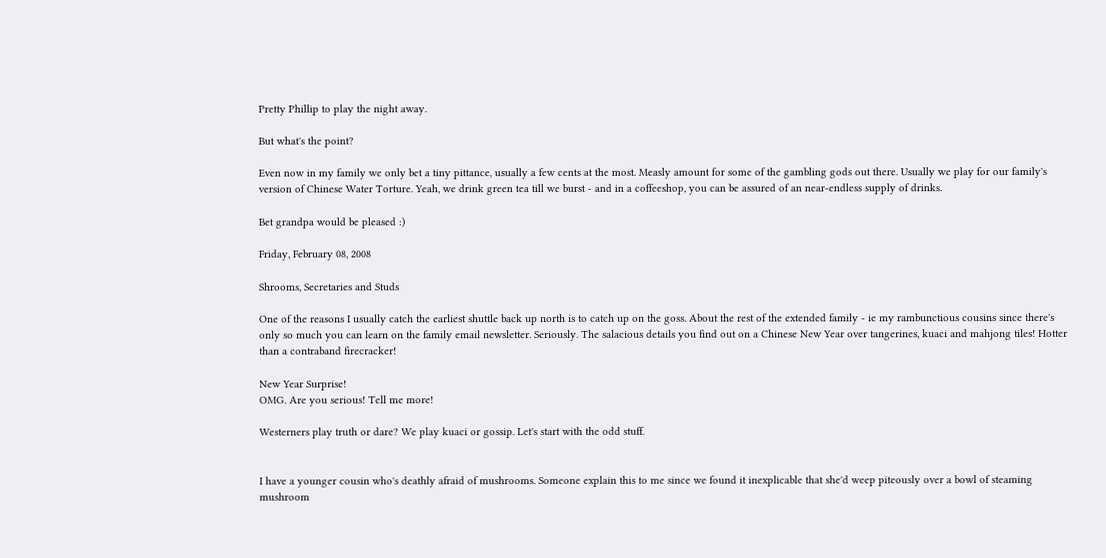Pretty Phillip to play the night away.

But what's the point?

Even now in my family we only bet a tiny pittance, usually a few cents at the most. Measly amount for some of the gambling gods out there. Usually we play for our family's version of Chinese Water Torture. Yeah, we drink green tea till we burst - and in a coffeeshop, you can be assured of an near-endless supply of drinks.

Bet grandpa would be pleased :)

Friday, February 08, 2008

Shrooms, Secretaries and Studs

One of the reasons I usually catch the earliest shuttle back up north is to catch up on the goss. About the rest of the extended family - ie my rambunctious cousins since there's only so much you can learn on the family email newsletter. Seriously. The salacious details you find out on a Chinese New Year over tangerines, kuaci and mahjong tiles! Hotter than a contraband firecracker!

New Year Surprise!
OMG. Are you serious! Tell me more!

Westerners play truth or dare? We play kuaci or gossip. Let's start with the odd stuff.


I have a younger cousin who's deathly afraid of mushrooms. Someone explain this to me since we found it inexplicable that she'd weep piteously over a bowl of steaming mushroom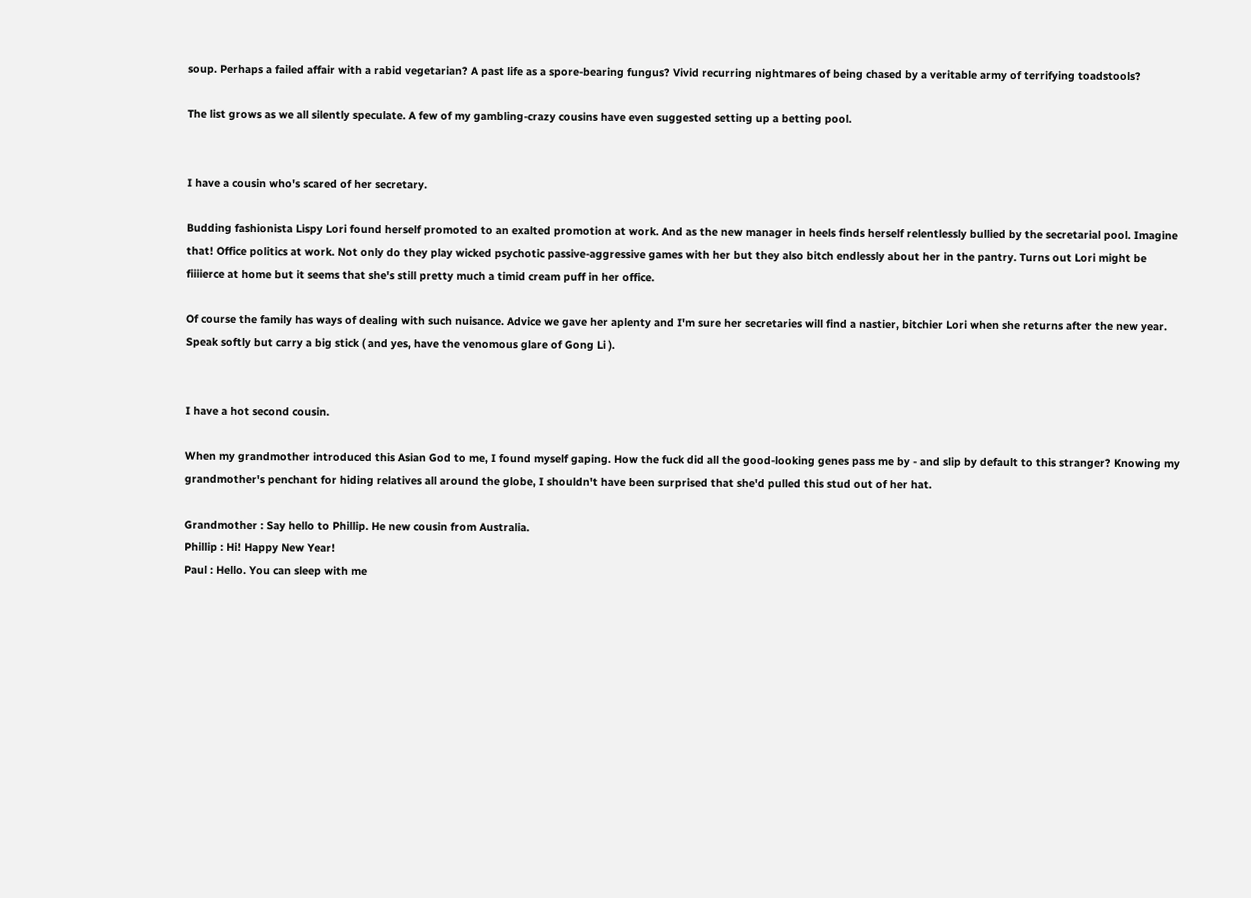soup. Perhaps a failed affair with a rabid vegetarian? A past life as a spore-bearing fungus? Vivid recurring nightmares of being chased by a veritable army of terrifying toadstools?

The list grows as we all silently speculate. A few of my gambling-crazy cousins have even suggested setting up a betting pool.


I have a cousin who's scared of her secretary.

Budding fashionista Lispy Lori found herself promoted to an exalted promotion at work. And as the new manager in heels finds herself relentlessly bullied by the secretarial pool. Imagine that! Office politics at work. Not only do they play wicked psychotic passive-aggressive games with her but they also bitch endlessly about her in the pantry. Turns out Lori might be fiiiierce at home but it seems that she's still pretty much a timid cream puff in her office.

Of course the family has ways of dealing with such nuisance. Advice we gave her aplenty and I'm sure her secretaries will find a nastier, bitchier Lori when she returns after the new year. Speak softly but carry a big stick ( and yes, have the venomous glare of Gong Li ).


I have a hot second cousin.

When my grandmother introduced this Asian God to me, I found myself gaping. How the fuck did all the good-looking genes pass me by - and slip by default to this stranger? Knowing my grandmother's penchant for hiding relatives all around the globe, I shouldn't have been surprised that she'd pulled this stud out of her hat.

Grandmother : Say hello to Phillip. He new cousin from Australia.
Phillip : Hi! Happy New Year!
Paul : Hello. You can sleep with me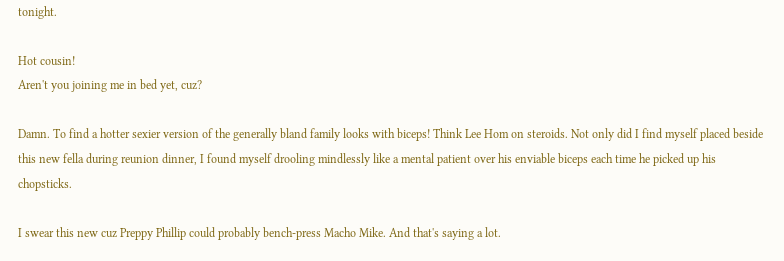tonight.

Hot cousin!
Aren't you joining me in bed yet, cuz?

Damn. To find a hotter sexier version of the generally bland family looks with biceps! Think Lee Hom on steroids. Not only did I find myself placed beside this new fella during reunion dinner, I found myself drooling mindlessly like a mental patient over his enviable biceps each time he picked up his chopsticks.

I swear this new cuz Preppy Phillip could probably bench-press Macho Mike. And that's saying a lot.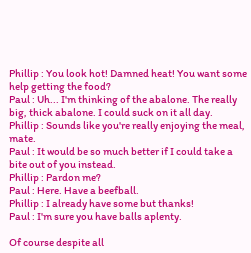Phillip : You look hot! Damned heat! You want some help getting the food?
Paul : Uh... I'm thinking of the abalone. The really big, thick abalone. I could suck on it all day.
Phillip : Sounds like you're really enjoying the meal, mate.
Paul : It would be so much better if I could take a bite out of you instead.
Phillip : Pardon me?
Paul : Here. Have a beefball.
Phillip : I already have some but thanks!
Paul : I'm sure you have balls aplenty.

Of course despite all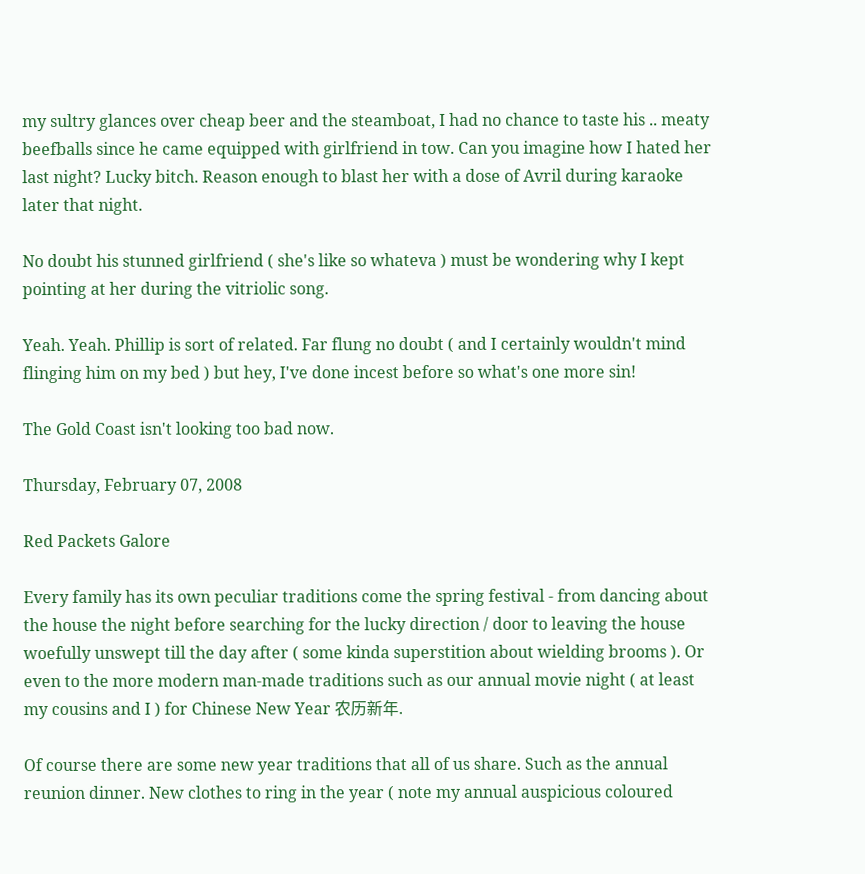my sultry glances over cheap beer and the steamboat, I had no chance to taste his .. meaty beefballs since he came equipped with girlfriend in tow. Can you imagine how I hated her last night? Lucky bitch. Reason enough to blast her with a dose of Avril during karaoke later that night.

No doubt his stunned girlfriend ( she's like so whateva ) must be wondering why I kept pointing at her during the vitriolic song.

Yeah. Yeah. Phillip is sort of related. Far flung no doubt ( and I certainly wouldn't mind flinging him on my bed ) but hey, I've done incest before so what's one more sin!

The Gold Coast isn't looking too bad now.

Thursday, February 07, 2008

Red Packets Galore

Every family has its own peculiar traditions come the spring festival - from dancing about the house the night before searching for the lucky direction / door to leaving the house woefully unswept till the day after ( some kinda superstition about wielding brooms ). Or even to the more modern man-made traditions such as our annual movie night ( at least my cousins and I ) for Chinese New Year 农历新年.

Of course there are some new year traditions that all of us share. Such as the annual reunion dinner. New clothes to ring in the year ( note my annual auspicious coloured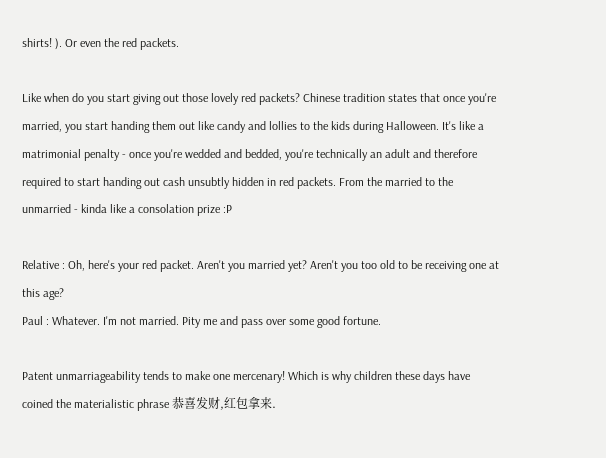shirts! ). Or even the red packets.

Like when do you start giving out those lovely red packets? Chinese tradition states that once you're married, you start handing them out like candy and lollies to the kids during Halloween. It's like a matrimonial penalty - once you're wedded and bedded, you're technically an adult and therefore required to start handing out cash unsubtly hidden in red packets. From the married to the unmarried - kinda like a consolation prize :P

Relative : Oh, here's your red packet. Aren't you married yet? Aren't you too old to be receiving one at this age?
Paul : Whatever. I'm not married. Pity me and pass over some good fortune.

Patent unmarriageability tends to make one mercenary! Which is why children these days have coined the materialistic phrase 恭喜发财,红包拿来.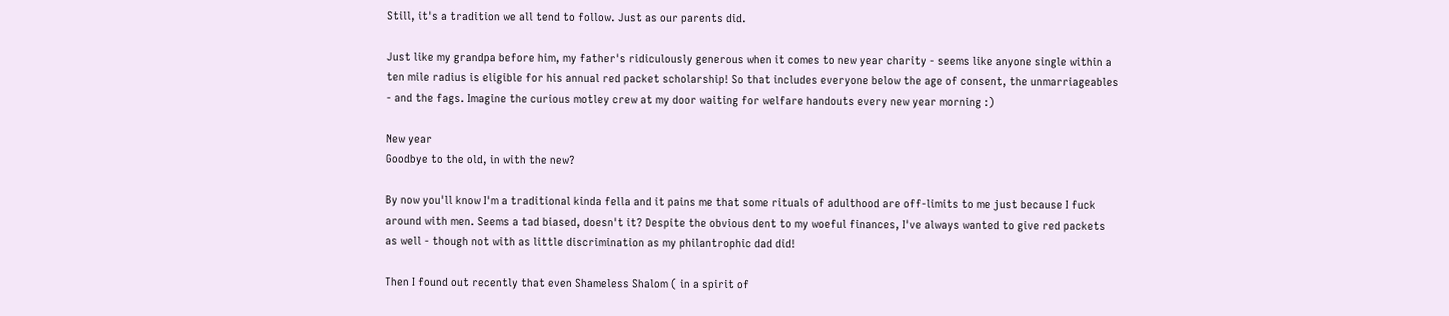Still, it's a tradition we all tend to follow. Just as our parents did.

Just like my grandpa before him, my father's ridiculously generous when it comes to new year charity - seems like anyone single within a ten mile radius is eligible for his annual red packet scholarship! So that includes everyone below the age of consent, the unmarriageables - and the fags. Imagine the curious motley crew at my door waiting for welfare handouts every new year morning :)

New year
Goodbye to the old, in with the new?

By now you'll know I'm a traditional kinda fella and it pains me that some rituals of adulthood are off-limits to me just because I fuck around with men. Seems a tad biased, doesn't it? Despite the obvious dent to my woeful finances, I've always wanted to give red packets as well - though not with as little discrimination as my philantrophic dad did!

Then I found out recently that even Shameless Shalom ( in a spirit of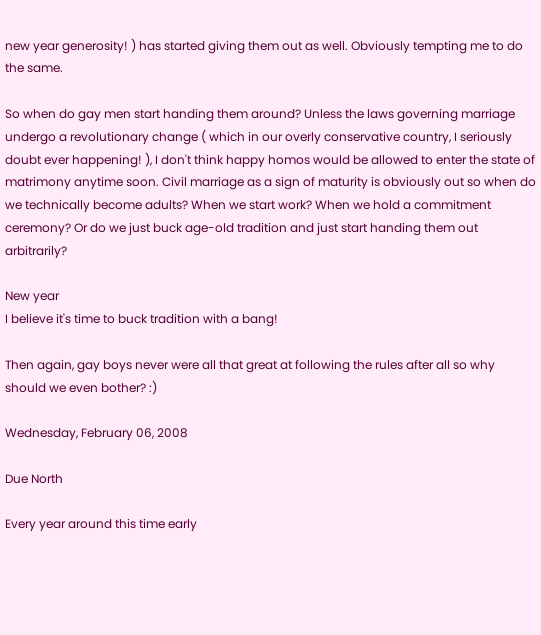new year generosity! ) has started giving them out as well. Obviously tempting me to do the same.

So when do gay men start handing them around? Unless the laws governing marriage undergo a revolutionary change ( which in our overly conservative country, I seriously doubt ever happening! ), I don't think happy homos would be allowed to enter the state of matrimony anytime soon. Civil marriage as a sign of maturity is obviously out so when do we technically become adults? When we start work? When we hold a commitment ceremony? Or do we just buck age-old tradition and just start handing them out arbitrarily?

New year
I believe it's time to buck tradition with a bang!

Then again, gay boys never were all that great at following the rules after all so why should we even bother? :)

Wednesday, February 06, 2008

Due North

Every year around this time early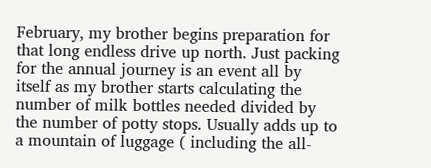February, my brother begins preparation for that long endless drive up north. Just packing for the annual journey is an event all by itself as my brother starts calculating the number of milk bottles needed divided by the number of potty stops. Usually adds up to a mountain of luggage ( including the all-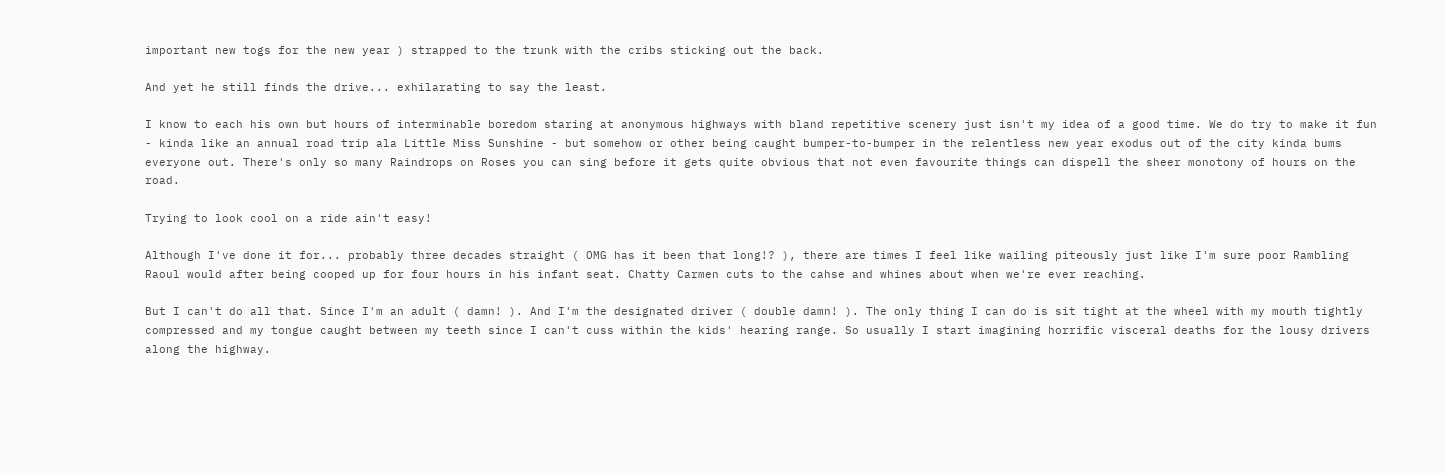important new togs for the new year ) strapped to the trunk with the cribs sticking out the back.

And yet he still finds the drive... exhilarating to say the least.

I know to each his own but hours of interminable boredom staring at anonymous highways with bland repetitive scenery just isn't my idea of a good time. We do try to make it fun - kinda like an annual road trip ala Little Miss Sunshine - but somehow or other being caught bumper-to-bumper in the relentless new year exodus out of the city kinda bums everyone out. There's only so many Raindrops on Roses you can sing before it gets quite obvious that not even favourite things can dispell the sheer monotony of hours on the road.

Trying to look cool on a ride ain't easy!

Although I've done it for... probably three decades straight ( OMG has it been that long!? ), there are times I feel like wailing piteously just like I'm sure poor Rambling Raoul would after being cooped up for four hours in his infant seat. Chatty Carmen cuts to the cahse and whines about when we're ever reaching.

But I can't do all that. Since I'm an adult ( damn! ). And I'm the designated driver ( double damn! ). The only thing I can do is sit tight at the wheel with my mouth tightly compressed and my tongue caught between my teeth since I can't cuss within the kids' hearing range. So usually I start imagining horrific visceral deaths for the lousy drivers along the highway.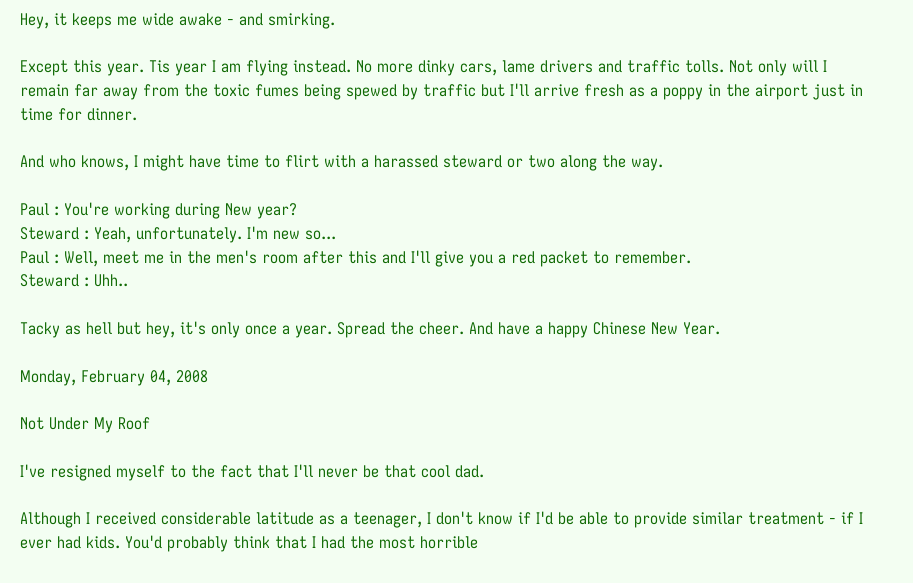Hey, it keeps me wide awake - and smirking.

Except this year. Tis year I am flying instead. No more dinky cars, lame drivers and traffic tolls. Not only will I remain far away from the toxic fumes being spewed by traffic but I'll arrive fresh as a poppy in the airport just in time for dinner.

And who knows, I might have time to flirt with a harassed steward or two along the way.

Paul : You're working during New year?
Steward : Yeah, unfortunately. I'm new so...
Paul : Well, meet me in the men's room after this and I'll give you a red packet to remember.
Steward : Uhh..

Tacky as hell but hey, it's only once a year. Spread the cheer. And have a happy Chinese New Year.

Monday, February 04, 2008

Not Under My Roof

I've resigned myself to the fact that I'll never be that cool dad.

Although I received considerable latitude as a teenager, I don't know if I'd be able to provide similar treatment - if I ever had kids. You'd probably think that I had the most horrible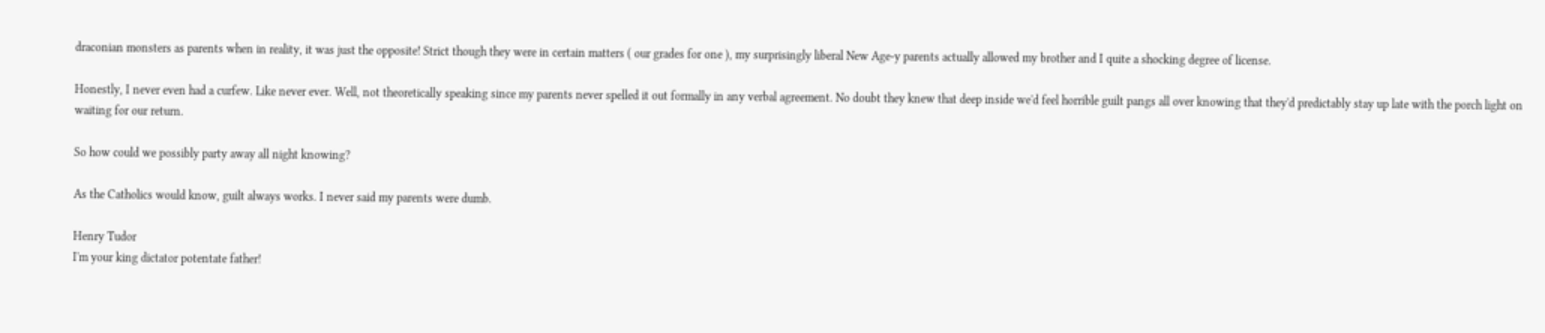draconian monsters as parents when in reality, it was just the opposite! Strict though they were in certain matters ( our grades for one ), my surprisingly liberal New Age-y parents actually allowed my brother and I quite a shocking degree of license.

Honestly, I never even had a curfew. Like never ever. Well, not theoretically speaking since my parents never spelled it out formally in any verbal agreement. No doubt they knew that deep inside we'd feel horrible guilt pangs all over knowing that they'd predictably stay up late with the porch light on waiting for our return.

So how could we possibly party away all night knowing?

As the Catholics would know, guilt always works. I never said my parents were dumb.

Henry Tudor
I'm your king dictator potentate father!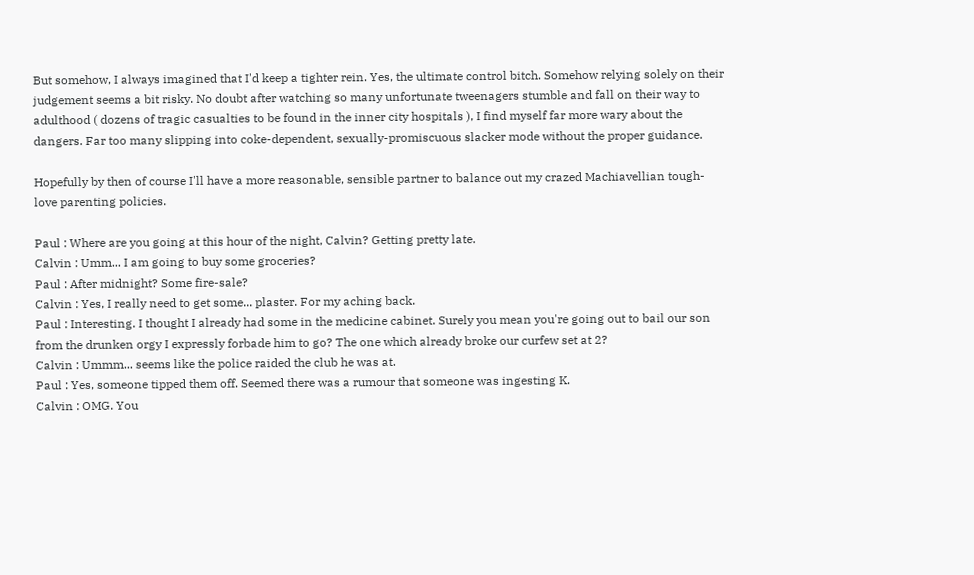But somehow, I always imagined that I'd keep a tighter rein. Yes, the ultimate control bitch. Somehow relying solely on their judgement seems a bit risky. No doubt after watching so many unfortunate tweenagers stumble and fall on their way to adulthood ( dozens of tragic casualties to be found in the inner city hospitals ), I find myself far more wary about the dangers. Far too many slipping into coke-dependent, sexually-promiscuous slacker mode without the proper guidance.

Hopefully by then of course I'll have a more reasonable, sensible partner to balance out my crazed Machiavellian tough-love parenting policies.

Paul : Where are you going at this hour of the night, Calvin? Getting pretty late.
Calvin : Umm... I am going to buy some groceries?
Paul : After midnight? Some fire-sale?
Calvin : Yes, I really need to get some... plaster. For my aching back.
Paul : Interesting. I thought I already had some in the medicine cabinet. Surely you mean you're going out to bail our son from the drunken orgy I expressly forbade him to go? The one which already broke our curfew set at 2?
Calvin : Ummm... seems like the police raided the club he was at.
Paul : Yes, someone tipped them off. Seemed there was a rumour that someone was ingesting K.
Calvin : OMG. You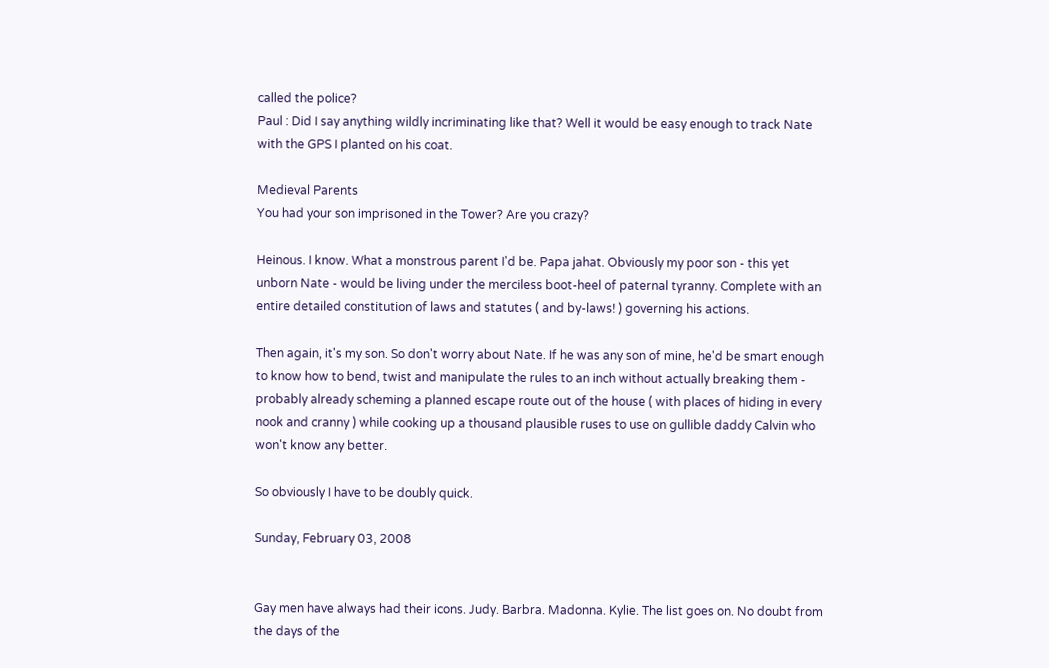called the police?
Paul : Did I say anything wildly incriminating like that? Well it would be easy enough to track Nate with the GPS I planted on his coat.

Medieval Parents
You had your son imprisoned in the Tower? Are you crazy?

Heinous. I know. What a monstrous parent I'd be. Papa jahat. Obviously my poor son - this yet unborn Nate - would be living under the merciless boot-heel of paternal tyranny. Complete with an entire detailed constitution of laws and statutes ( and by-laws! ) governing his actions.

Then again, it's my son. So don't worry about Nate. If he was any son of mine, he'd be smart enough to know how to bend, twist and manipulate the rules to an inch without actually breaking them - probably already scheming a planned escape route out of the house ( with places of hiding in every nook and cranny ) while cooking up a thousand plausible ruses to use on gullible daddy Calvin who won't know any better.

So obviously I have to be doubly quick.

Sunday, February 03, 2008


Gay men have always had their icons. Judy. Barbra. Madonna. Kylie. The list goes on. No doubt from the days of the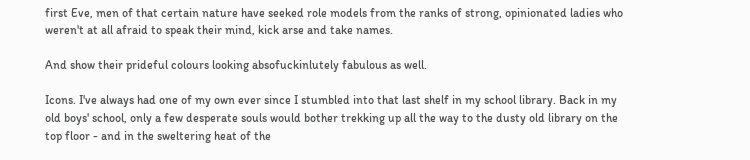first Eve, men of that certain nature have seeked role models from the ranks of strong, opinionated ladies who weren't at all afraid to speak their mind, kick arse and take names.

And show their prideful colours looking absofuckinlutely fabulous as well.

Icons. I've always had one of my own ever since I stumbled into that last shelf in my school library. Back in my old boys' school, only a few desperate souls would bother trekking up all the way to the dusty old library on the top floor - and in the sweltering heat of the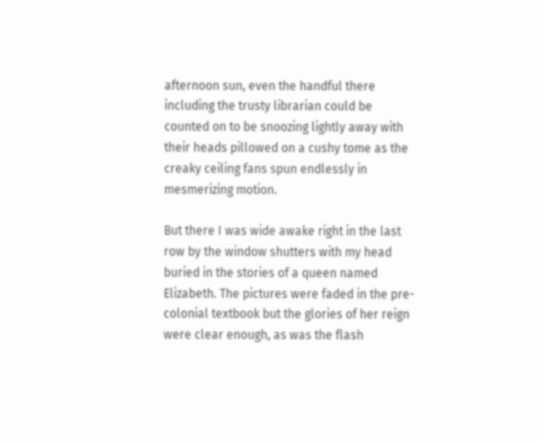afternoon sun, even the handful there including the trusty librarian could be counted on to be snoozing lightly away with their heads pillowed on a cushy tome as the creaky ceiling fans spun endlessly in mesmerizing motion.

But there I was wide awake right in the last row by the window shutters with my head buried in the stories of a queen named Elizabeth. The pictures were faded in the pre-colonial textbook but the glories of her reign were clear enough, as was the flash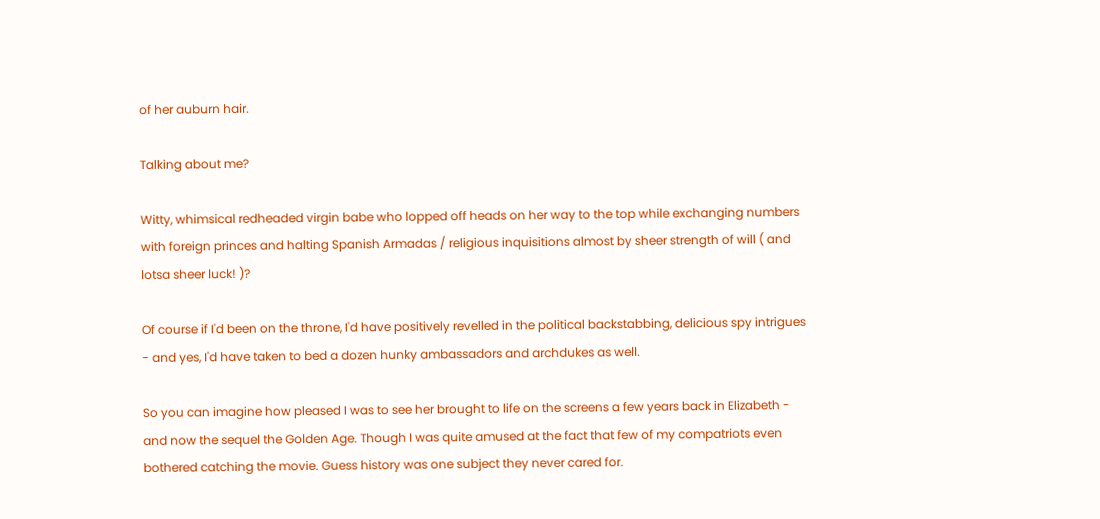of her auburn hair.

Talking about me?

Witty, whimsical redheaded virgin babe who lopped off heads on her way to the top while exchanging numbers with foreign princes and halting Spanish Armadas / religious inquisitions almost by sheer strength of will ( and lotsa sheer luck! )?

Of course if I'd been on the throne, I'd have positively revelled in the political backstabbing, delicious spy intrigues - and yes, I'd have taken to bed a dozen hunky ambassadors and archdukes as well.

So you can imagine how pleased I was to see her brought to life on the screens a few years back in Elizabeth - and now the sequel the Golden Age. Though I was quite amused at the fact that few of my compatriots even bothered catching the movie. Guess history was one subject they never cared for.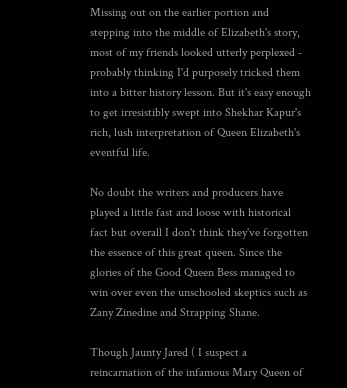Missing out on the earlier portion and stepping into the middle of Elizabeth's story, most of my friends looked utterly perplexed - probably thinking I'd purposely tricked them into a bitter history lesson. But it's easy enough to get irresistibly swept into Shekhar Kapur's rich, lush interpretation of Queen Elizabeth's eventful life.

No doubt the writers and producers have played a little fast and loose with historical fact but overall I don't think they've forgotten the essence of this great queen. Since the glories of the Good Queen Bess managed to win over even the unschooled skeptics such as Zany Zinedine and Strapping Shane.

Though Jaunty Jared ( I suspect a reincarnation of the infamous Mary Queen of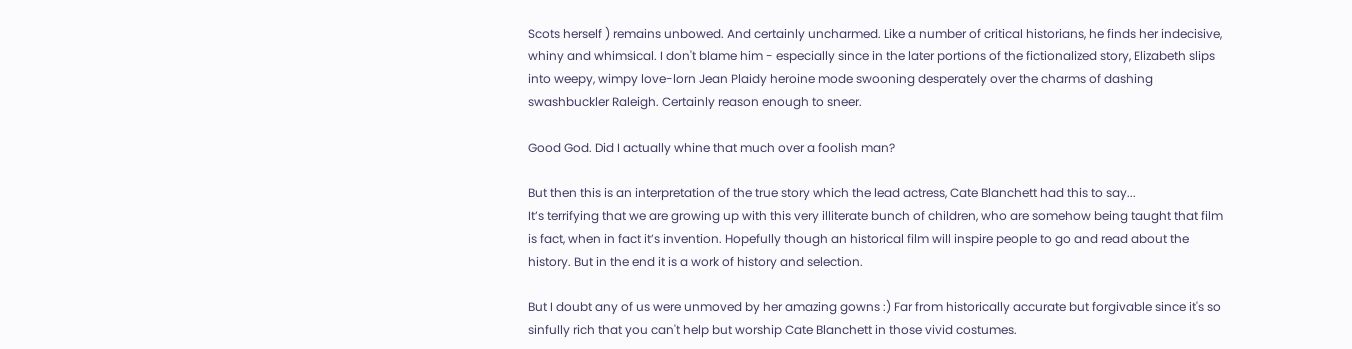Scots herself ) remains unbowed. And certainly uncharmed. Like a number of critical historians, he finds her indecisive, whiny and whimsical. I don't blame him - especially since in the later portions of the fictionalized story, Elizabeth slips into weepy, wimpy love-lorn Jean Plaidy heroine mode swooning desperately over the charms of dashing swashbuckler Raleigh. Certainly reason enough to sneer.

Good God. Did I actually whine that much over a foolish man?

But then this is an interpretation of the true story which the lead actress, Cate Blanchett had this to say...
It’s terrifying that we are growing up with this very illiterate bunch of children, who are somehow being taught that film is fact, when in fact it’s invention. Hopefully though an historical film will inspire people to go and read about the history. But in the end it is a work of history and selection.

But I doubt any of us were unmoved by her amazing gowns :) Far from historically accurate but forgivable since it's so sinfully rich that you can't help but worship Cate Blanchett in those vivid costumes.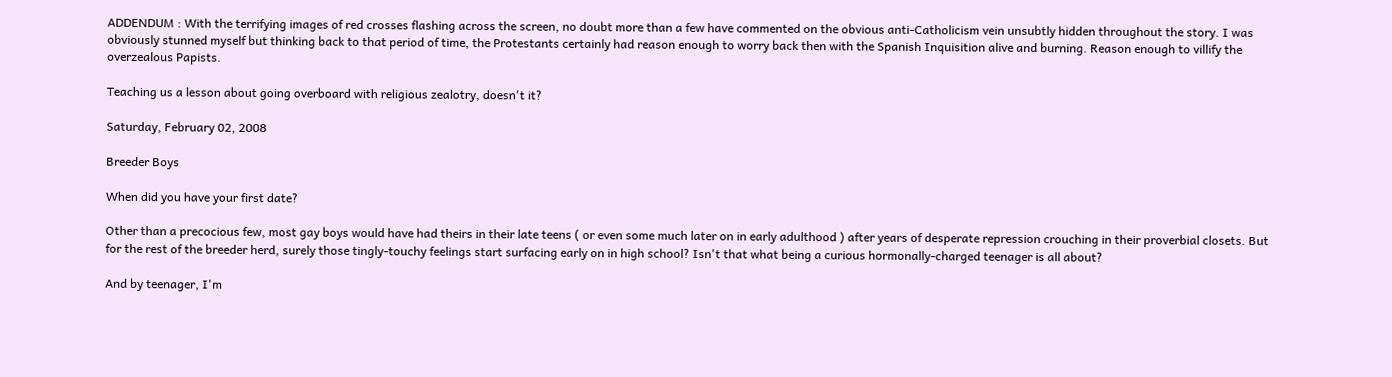ADDENDUM : With the terrifying images of red crosses flashing across the screen, no doubt more than a few have commented on the obvious anti-Catholicism vein unsubtly hidden throughout the story. I was obviously stunned myself but thinking back to that period of time, the Protestants certainly had reason enough to worry back then with the Spanish Inquisition alive and burning. Reason enough to villify the overzealous Papists.

Teaching us a lesson about going overboard with religious zealotry, doesn't it?

Saturday, February 02, 2008

Breeder Boys

When did you have your first date?

Other than a precocious few, most gay boys would have had theirs in their late teens ( or even some much later on in early adulthood ) after years of desperate repression crouching in their proverbial closets. But for the rest of the breeder herd, surely those tingly-touchy feelings start surfacing early on in high school? Isn't that what being a curious hormonally-charged teenager is all about?

And by teenager, I'm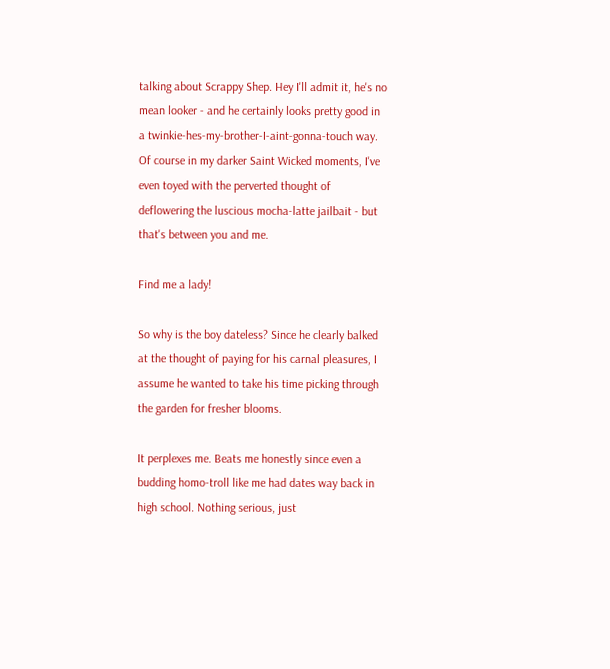talking about Scrappy Shep. Hey I'll admit it, he's no mean looker - and he certainly looks pretty good in a twinkie-hes-my-brother-I-aint-gonna-touch way. Of course in my darker Saint Wicked moments, I've even toyed with the perverted thought of deflowering the luscious mocha-latte jailbait - but that's between you and me.

Find me a lady!

So why is the boy dateless? Since he clearly balked at the thought of paying for his carnal pleasures, I assume he wanted to take his time picking through the garden for fresher blooms.

It perplexes me. Beats me honestly since even a budding homo-troll like me had dates way back in high school. Nothing serious, just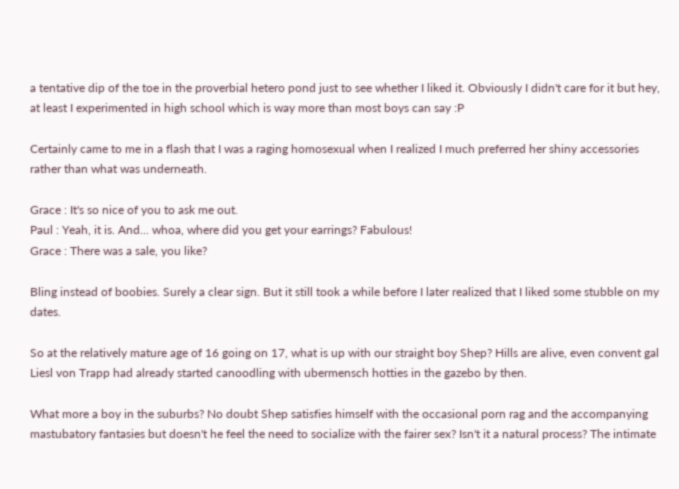a tentative dip of the toe in the proverbial hetero pond just to see whether I liked it. Obviously I didn't care for it but hey, at least I experimented in high school which is way more than most boys can say :P

Certainly came to me in a flash that I was a raging homosexual when I realized I much preferred her shiny accessories rather than what was underneath.

Grace : It's so nice of you to ask me out.
Paul : Yeah, it is. And... whoa, where did you get your earrings? Fabulous!
Grace : There was a sale, you like?

Bling instead of boobies. Surely a clear sign. But it still took a while before I later realized that I liked some stubble on my dates.

So at the relatively mature age of 16 going on 17, what is up with our straight boy Shep? Hills are alive, even convent gal Liesl von Trapp had already started canoodling with ubermensch hotties in the gazebo by then.

What more a boy in the suburbs? No doubt Shep satisfies himself with the occasional porn rag and the accompanying mastubatory fantasies but doesn't he feel the need to socialize with the fairer sex? Isn't it a natural process? The intimate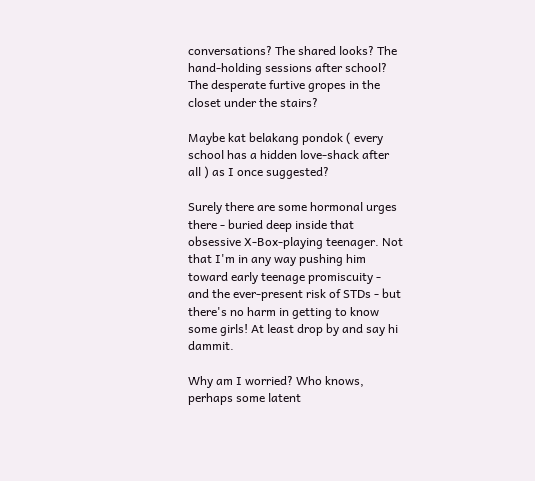conversations? The shared looks? The hand-holding sessions after school? The desperate furtive gropes in the closet under the stairs?

Maybe kat belakang pondok ( every school has a hidden love-shack after all ) as I once suggested?

Surely there are some hormonal urges there - buried deep inside that obsessive X-Box-playing teenager. Not that I'm in any way pushing him toward early teenage promiscuity - and the ever-present risk of STDs - but there's no harm in getting to know some girls! At least drop by and say hi dammit.

Why am I worried? Who knows, perhaps some latent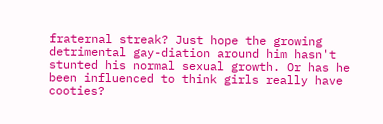fraternal streak? Just hope the growing detrimental gay-diation around him hasn't stunted his normal sexual growth. Or has he been influenced to think girls really have cooties?